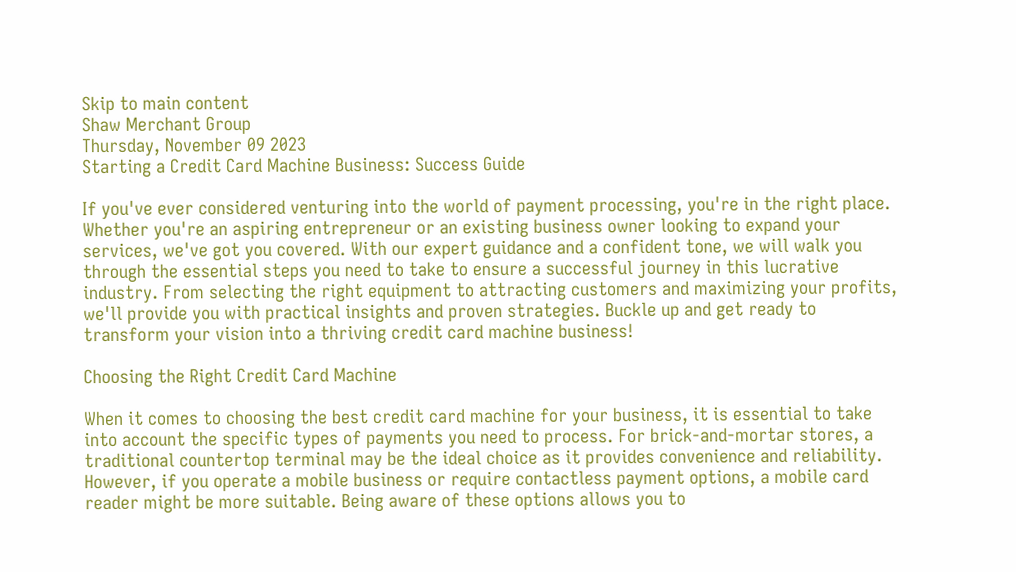Skip to main content
Shaw Merchant Group
Thursday, November 09 2023
Starting a Credit Card Machine Business: Success Guide

If you've ever considered venturing into the world of payment processing, you're in the right place. Whether you're an aspiring entrepreneur or an existing business owner looking to expand your services, we've got you covered. With our expert guidance and a confident tone, we will walk you through the essential steps you need to take to ensure a successful journey in this lucrative industry. From selecting the right equipment to attracting customers and maximizing your profits, we'll provide you with practical insights and proven strategies. Buckle up and get ready to transform your vision into a thriving credit card machine business!

Choosing the Right Credit Card Machine

When it comes to choosing the best credit card machine for your business, it is essential to take into account the specific types of payments you need to process. For brick-and-mortar stores, a traditional countertop terminal may be the ideal choice as it provides convenience and reliability. However, if you operate a mobile business or require contactless payment options, a mobile card reader might be more suitable. Being aware of these options allows you to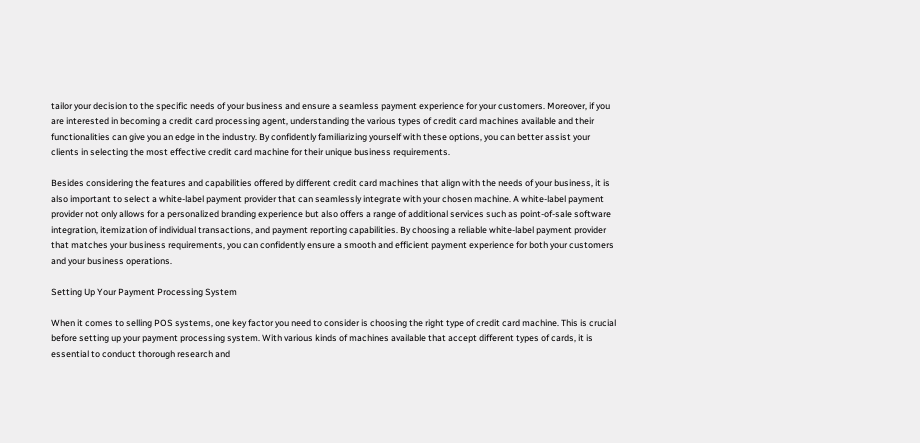tailor your decision to the specific needs of your business and ensure a seamless payment experience for your customers. Moreover, if you are interested in becoming a credit card processing agent, understanding the various types of credit card machines available and their functionalities can give you an edge in the industry. By confidently familiarizing yourself with these options, you can better assist your clients in selecting the most effective credit card machine for their unique business requirements.

Besides considering the features and capabilities offered by different credit card machines that align with the needs of your business, it is also important to select a white-label payment provider that can seamlessly integrate with your chosen machine. A white-label payment provider not only allows for a personalized branding experience but also offers a range of additional services such as point-of-sale software integration, itemization of individual transactions, and payment reporting capabilities. By choosing a reliable white-label payment provider that matches your business requirements, you can confidently ensure a smooth and efficient payment experience for both your customers and your business operations.

Setting Up Your Payment Processing System

When it comes to selling POS systems, one key factor you need to consider is choosing the right type of credit card machine. This is crucial before setting up your payment processing system. With various kinds of machines available that accept different types of cards, it is essential to conduct thorough research and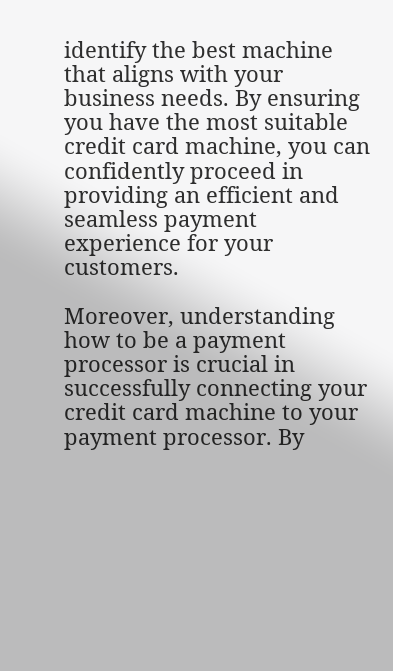identify the best machine that aligns with your business needs. By ensuring you have the most suitable credit card machine, you can confidently proceed in providing an efficient and seamless payment experience for your customers.

Moreover, understanding how to be a payment processor is crucial in successfully connecting your credit card machine to your payment processor. By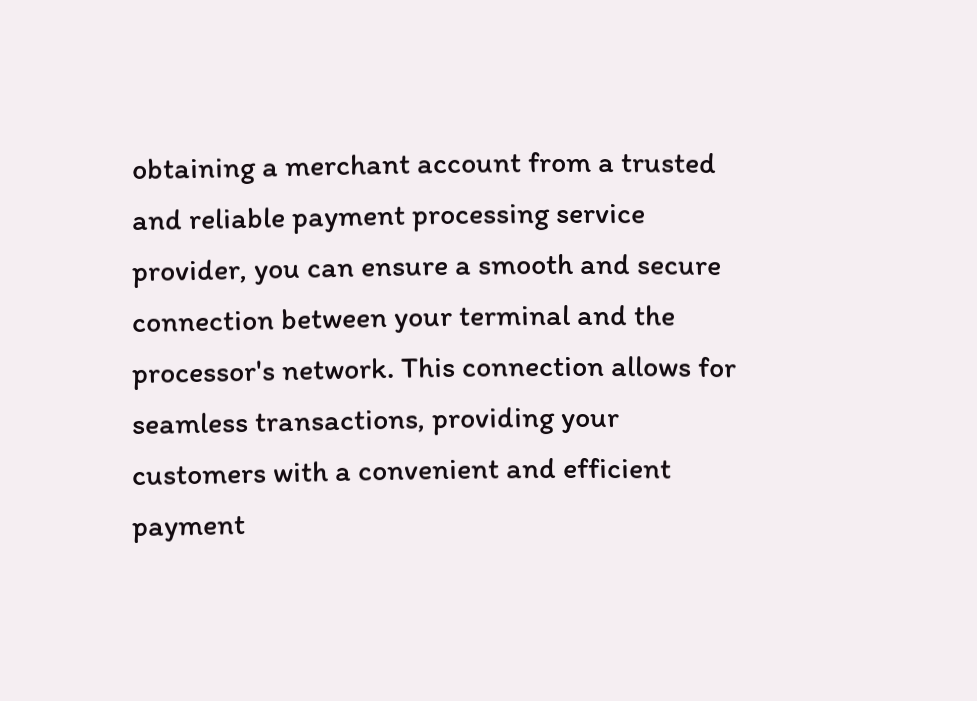obtaining a merchant account from a trusted and reliable payment processing service provider, you can ensure a smooth and secure connection between your terminal and the processor's network. This connection allows for seamless transactions, providing your customers with a convenient and efficient payment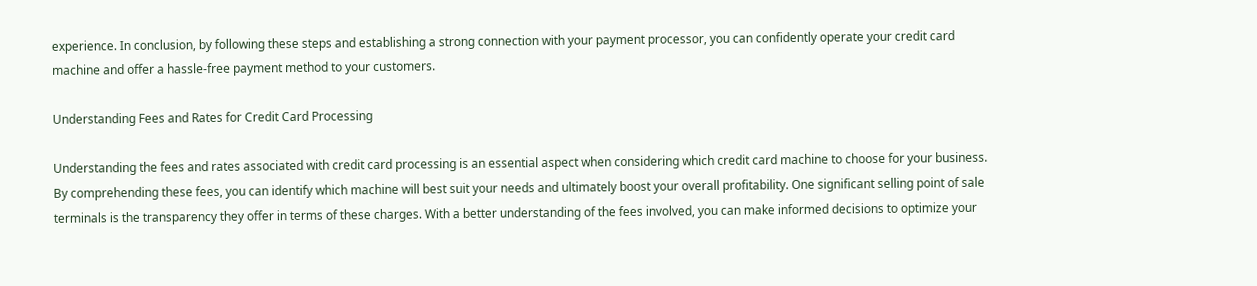experience. In conclusion, by following these steps and establishing a strong connection with your payment processor, you can confidently operate your credit card machine and offer a hassle-free payment method to your customers.

Understanding Fees and Rates for Credit Card Processing

Understanding the fees and rates associated with credit card processing is an essential aspect when considering which credit card machine to choose for your business. By comprehending these fees, you can identify which machine will best suit your needs and ultimately boost your overall profitability. One significant selling point of sale terminals is the transparency they offer in terms of these charges. With a better understanding of the fees involved, you can make informed decisions to optimize your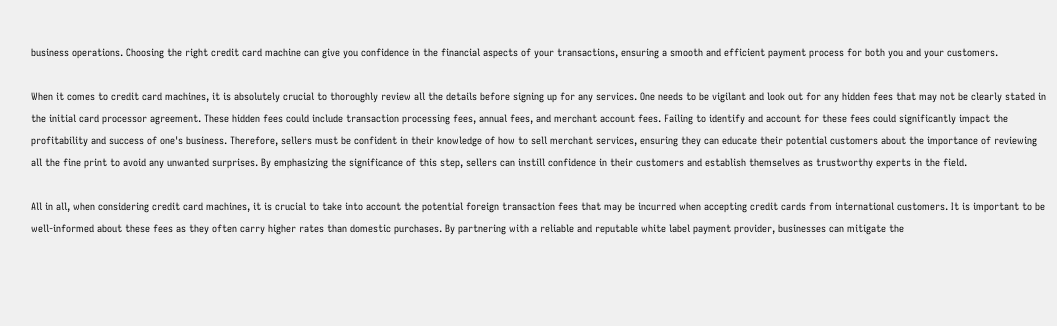business operations. Choosing the right credit card machine can give you confidence in the financial aspects of your transactions, ensuring a smooth and efficient payment process for both you and your customers.

When it comes to credit card machines, it is absolutely crucial to thoroughly review all the details before signing up for any services. One needs to be vigilant and look out for any hidden fees that may not be clearly stated in the initial card processor agreement. These hidden fees could include transaction processing fees, annual fees, and merchant account fees. Failing to identify and account for these fees could significantly impact the profitability and success of one's business. Therefore, sellers must be confident in their knowledge of how to sell merchant services, ensuring they can educate their potential customers about the importance of reviewing all the fine print to avoid any unwanted surprises. By emphasizing the significance of this step, sellers can instill confidence in their customers and establish themselves as trustworthy experts in the field.

All in all, when considering credit card machines, it is crucial to take into account the potential foreign transaction fees that may be incurred when accepting credit cards from international customers. It is important to be well-informed about these fees as they often carry higher rates than domestic purchases. By partnering with a reliable and reputable white label payment provider, businesses can mitigate the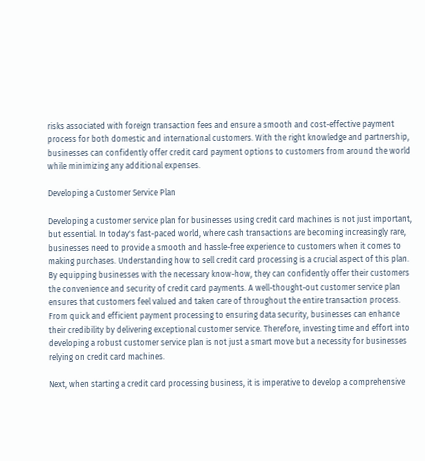risks associated with foreign transaction fees and ensure a smooth and cost-effective payment process for both domestic and international customers. With the right knowledge and partnership, businesses can confidently offer credit card payment options to customers from around the world while minimizing any additional expenses.

Developing a Customer Service Plan

Developing a customer service plan for businesses using credit card machines is not just important, but essential. In today's fast-paced world, where cash transactions are becoming increasingly rare, businesses need to provide a smooth and hassle-free experience to customers when it comes to making purchases. Understanding how to sell credit card processing is a crucial aspect of this plan. By equipping businesses with the necessary know-how, they can confidently offer their customers the convenience and security of credit card payments. A well-thought-out customer service plan ensures that customers feel valued and taken care of throughout the entire transaction process. From quick and efficient payment processing to ensuring data security, businesses can enhance their credibility by delivering exceptional customer service. Therefore, investing time and effort into developing a robust customer service plan is not just a smart move but a necessity for businesses relying on credit card machines.

Next, when starting a credit card processing business, it is imperative to develop a comprehensive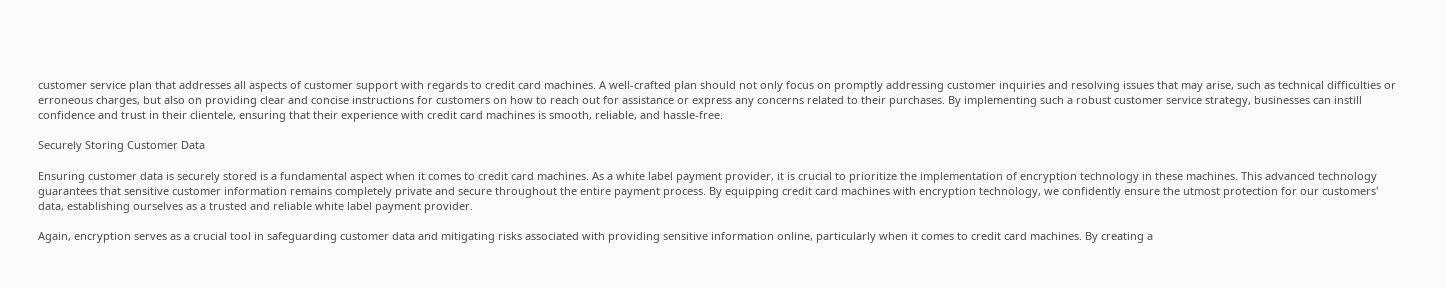customer service plan that addresses all aspects of customer support with regards to credit card machines. A well-crafted plan should not only focus on promptly addressing customer inquiries and resolving issues that may arise, such as technical difficulties or erroneous charges, but also on providing clear and concise instructions for customers on how to reach out for assistance or express any concerns related to their purchases. By implementing such a robust customer service strategy, businesses can instill confidence and trust in their clientele, ensuring that their experience with credit card machines is smooth, reliable, and hassle-free.

Securely Storing Customer Data

Ensuring customer data is securely stored is a fundamental aspect when it comes to credit card machines. As a white label payment provider, it is crucial to prioritize the implementation of encryption technology in these machines. This advanced technology guarantees that sensitive customer information remains completely private and secure throughout the entire payment process. By equipping credit card machines with encryption technology, we confidently ensure the utmost protection for our customers' data, establishing ourselves as a trusted and reliable white label payment provider.

Again, encryption serves as a crucial tool in safeguarding customer data and mitigating risks associated with providing sensitive information online, particularly when it comes to credit card machines. By creating a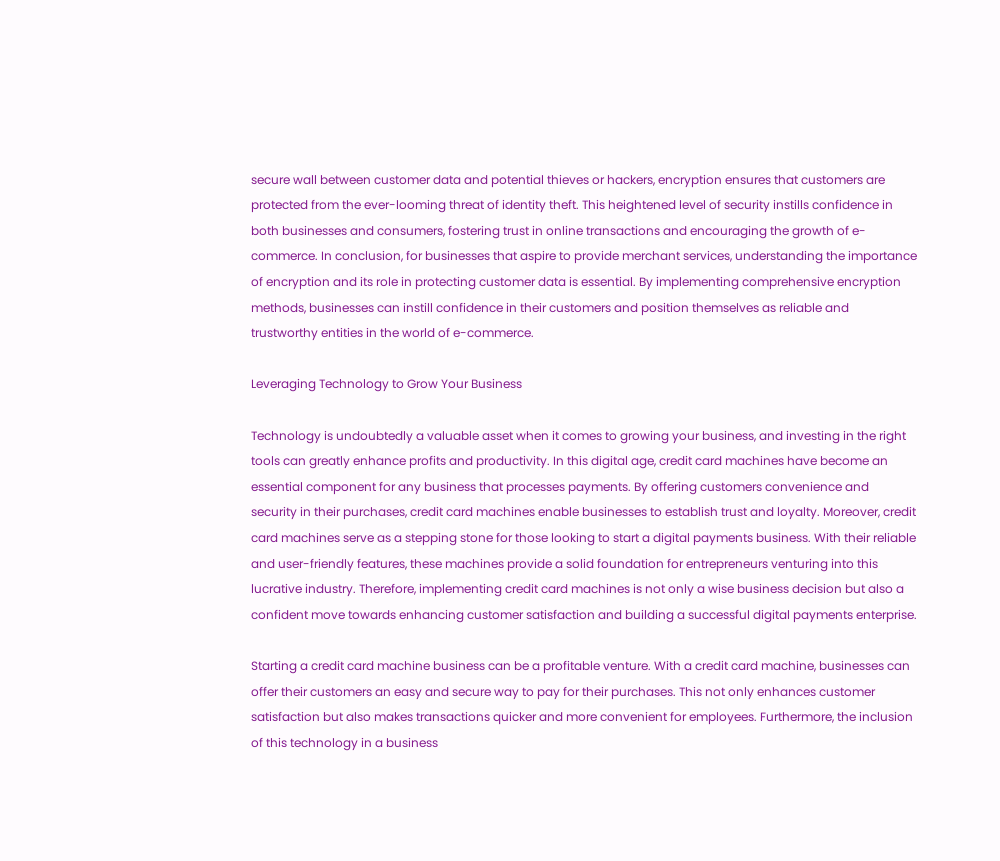secure wall between customer data and potential thieves or hackers, encryption ensures that customers are protected from the ever-looming threat of identity theft. This heightened level of security instills confidence in both businesses and consumers, fostering trust in online transactions and encouraging the growth of e-commerce. In conclusion, for businesses that aspire to provide merchant services, understanding the importance of encryption and its role in protecting customer data is essential. By implementing comprehensive encryption methods, businesses can instill confidence in their customers and position themselves as reliable and trustworthy entities in the world of e-commerce.

Leveraging Technology to Grow Your Business

Technology is undoubtedly a valuable asset when it comes to growing your business, and investing in the right tools can greatly enhance profits and productivity. In this digital age, credit card machines have become an essential component for any business that processes payments. By offering customers convenience and security in their purchases, credit card machines enable businesses to establish trust and loyalty. Moreover, credit card machines serve as a stepping stone for those looking to start a digital payments business. With their reliable and user-friendly features, these machines provide a solid foundation for entrepreneurs venturing into this lucrative industry. Therefore, implementing credit card machines is not only a wise business decision but also a confident move towards enhancing customer satisfaction and building a successful digital payments enterprise.

Starting a credit card machine business can be a profitable venture. With a credit card machine, businesses can offer their customers an easy and secure way to pay for their purchases. This not only enhances customer satisfaction but also makes transactions quicker and more convenient for employees. Furthermore, the inclusion of this technology in a business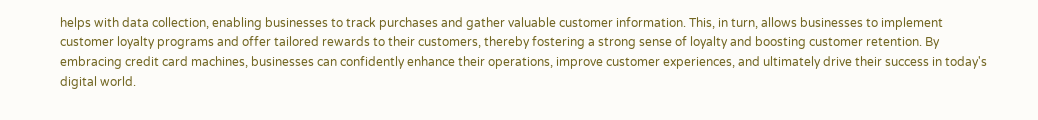helps with data collection, enabling businesses to track purchases and gather valuable customer information. This, in turn, allows businesses to implement customer loyalty programs and offer tailored rewards to their customers, thereby fostering a strong sense of loyalty and boosting customer retention. By embracing credit card machines, businesses can confidently enhance their operations, improve customer experiences, and ultimately drive their success in today's digital world.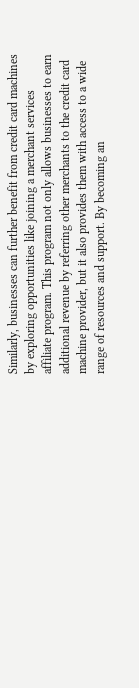Similarly, businesses can further benefit from credit card machines by exploring opportunities like joining a merchant services affiliate program. This program not only allows businesses to earn additional revenue by referring other merchants to the credit card machine provider, but it also provides them with access to a wide range of resources and support. By becoming an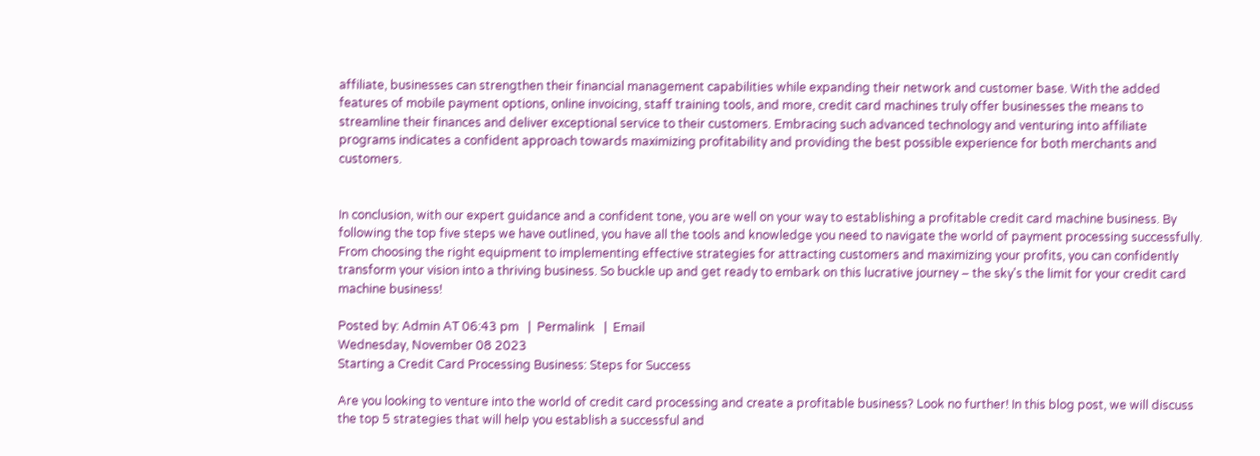affiliate, businesses can strengthen their financial management capabilities while expanding their network and customer base. With the added features of mobile payment options, online invoicing, staff training tools, and more, credit card machines truly offer businesses the means to streamline their finances and deliver exceptional service to their customers. Embracing such advanced technology and venturing into affiliate programs indicates a confident approach towards maximizing profitability and providing the best possible experience for both merchants and customers.


In conclusion, with our expert guidance and a confident tone, you are well on your way to establishing a profitable credit card machine business. By following the top five steps we have outlined, you have all the tools and knowledge you need to navigate the world of payment processing successfully. From choosing the right equipment to implementing effective strategies for attracting customers and maximizing your profits, you can confidently transform your vision into a thriving business. So buckle up and get ready to embark on this lucrative journey – the sky's the limit for your credit card machine business!

Posted by: Admin AT 06:43 pm   |  Permalink   |  Email
Wednesday, November 08 2023
Starting a Credit Card Processing Business: Steps for Success

Are you looking to venture into the world of credit card processing and create a profitable business? Look no further! In this blog post, we will discuss the top 5 strategies that will help you establish a successful and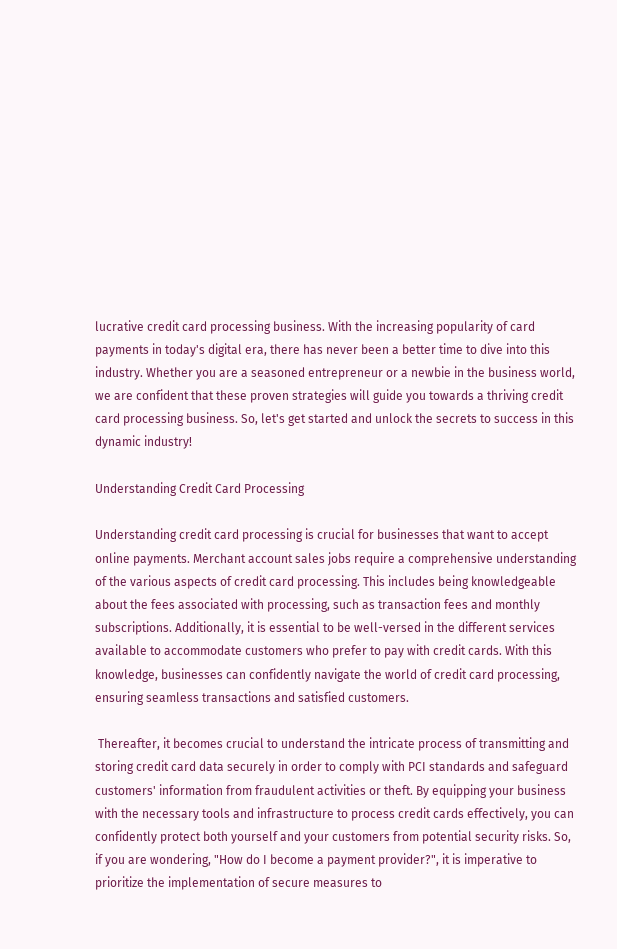lucrative credit card processing business. With the increasing popularity of card payments in today's digital era, there has never been a better time to dive into this industry. Whether you are a seasoned entrepreneur or a newbie in the business world, we are confident that these proven strategies will guide you towards a thriving credit card processing business. So, let's get started and unlock the secrets to success in this dynamic industry!

Understanding Credit Card Processing

Understanding credit card processing is crucial for businesses that want to accept online payments. Merchant account sales jobs require a comprehensive understanding of the various aspects of credit card processing. This includes being knowledgeable about the fees associated with processing, such as transaction fees and monthly subscriptions. Additionally, it is essential to be well-versed in the different services available to accommodate customers who prefer to pay with credit cards. With this knowledge, businesses can confidently navigate the world of credit card processing, ensuring seamless transactions and satisfied customers.

 Thereafter, it becomes crucial to understand the intricate process of transmitting and storing credit card data securely in order to comply with PCI standards and safeguard customers' information from fraudulent activities or theft. By equipping your business with the necessary tools and infrastructure to process credit cards effectively, you can confidently protect both yourself and your customers from potential security risks. So, if you are wondering, "How do I become a payment provider?", it is imperative to prioritize the implementation of secure measures to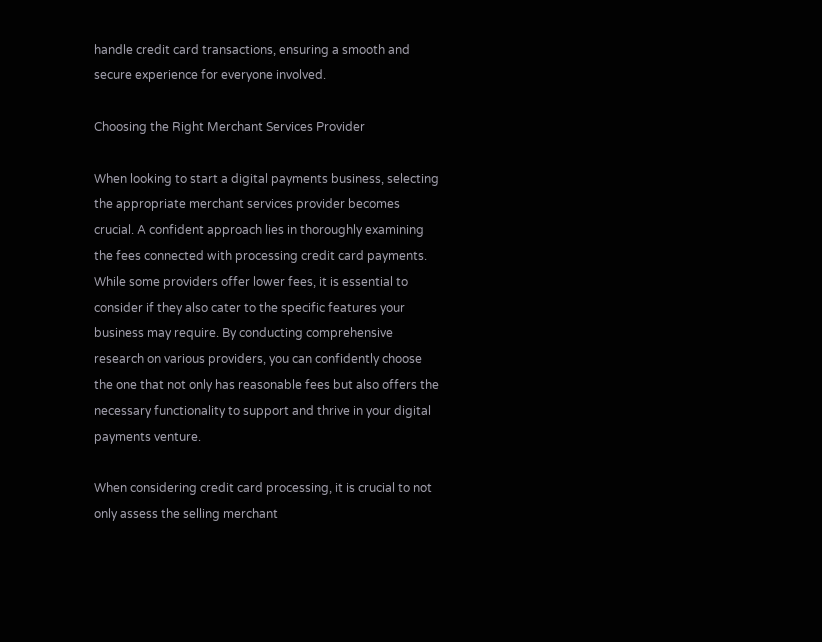handle credit card transactions, ensuring a smooth and secure experience for everyone involved.

Choosing the Right Merchant Services Provider

When looking to start a digital payments business, selecting the appropriate merchant services provider becomes crucial. A confident approach lies in thoroughly examining the fees connected with processing credit card payments. While some providers offer lower fees, it is essential to consider if they also cater to the specific features your business may require. By conducting comprehensive research on various providers, you can confidently choose the one that not only has reasonable fees but also offers the necessary functionality to support and thrive in your digital payments venture.

When considering credit card processing, it is crucial to not only assess the selling merchant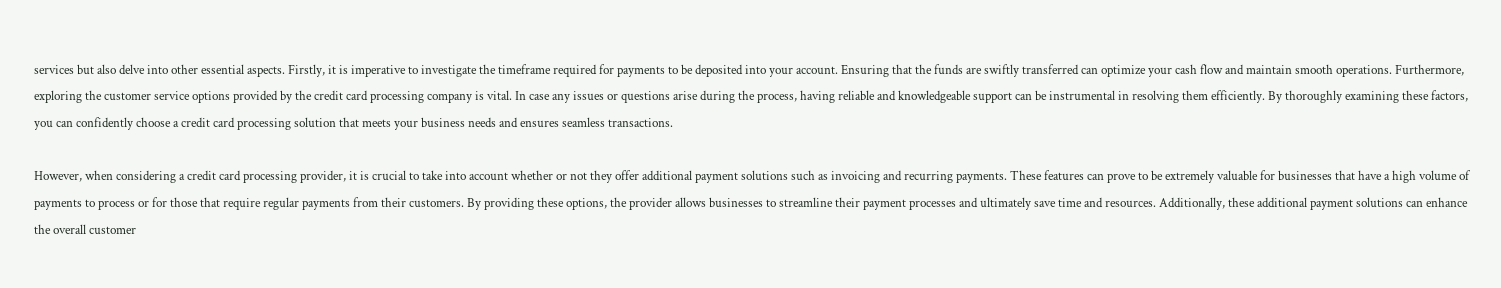services but also delve into other essential aspects. Firstly, it is imperative to investigate the timeframe required for payments to be deposited into your account. Ensuring that the funds are swiftly transferred can optimize your cash flow and maintain smooth operations. Furthermore, exploring the customer service options provided by the credit card processing company is vital. In case any issues or questions arise during the process, having reliable and knowledgeable support can be instrumental in resolving them efficiently. By thoroughly examining these factors, you can confidently choose a credit card processing solution that meets your business needs and ensures seamless transactions.

However, when considering a credit card processing provider, it is crucial to take into account whether or not they offer additional payment solutions such as invoicing and recurring payments. These features can prove to be extremely valuable for businesses that have a high volume of payments to process or for those that require regular payments from their customers. By providing these options, the provider allows businesses to streamline their payment processes and ultimately save time and resources. Additionally, these additional payment solutions can enhance the overall customer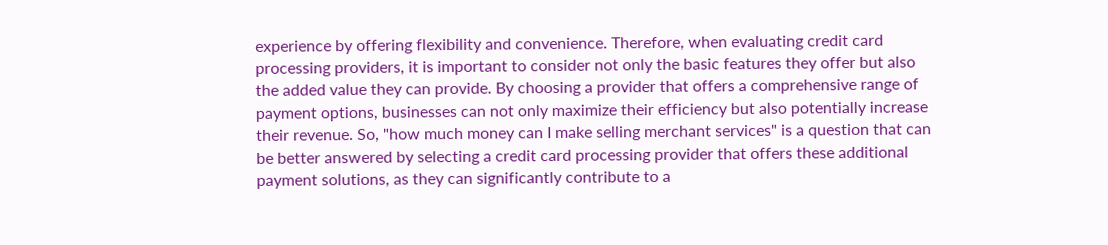experience by offering flexibility and convenience. Therefore, when evaluating credit card processing providers, it is important to consider not only the basic features they offer but also the added value they can provide. By choosing a provider that offers a comprehensive range of payment options, businesses can not only maximize their efficiency but also potentially increase their revenue. So, "how much money can I make selling merchant services" is a question that can be better answered by selecting a credit card processing provider that offers these additional payment solutions, as they can significantly contribute to a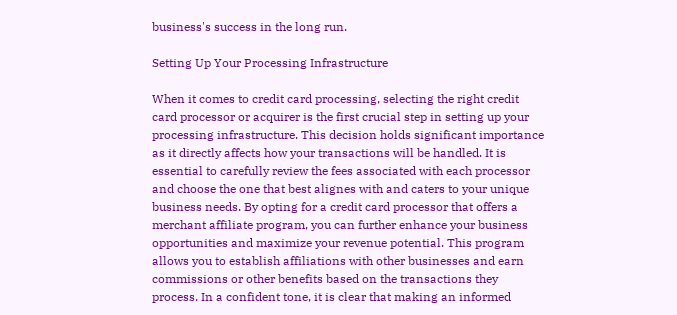business's success in the long run.

Setting Up Your Processing Infrastructure

When it comes to credit card processing, selecting the right credit card processor or acquirer is the first crucial step in setting up your processing infrastructure. This decision holds significant importance as it directly affects how your transactions will be handled. It is essential to carefully review the fees associated with each processor and choose the one that best alignes with and caters to your unique business needs. By opting for a credit card processor that offers a merchant affiliate program, you can further enhance your business opportunities and maximize your revenue potential. This program allows you to establish affiliations with other businesses and earn commissions or other benefits based on the transactions they process. In a confident tone, it is clear that making an informed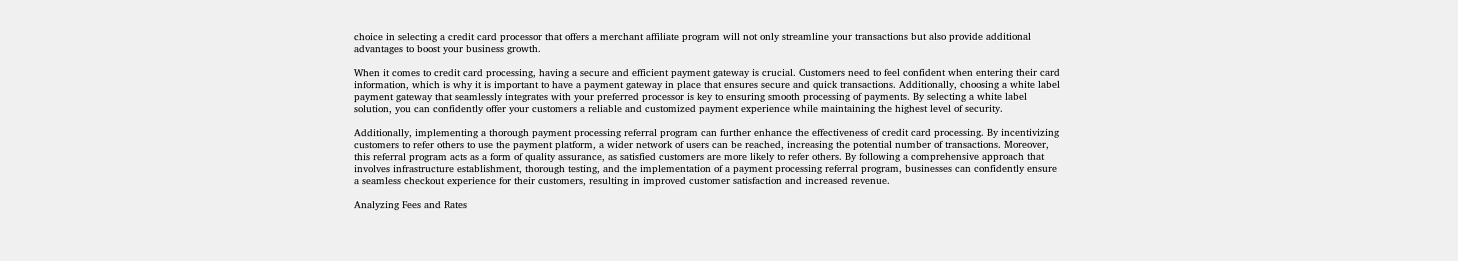choice in selecting a credit card processor that offers a merchant affiliate program will not only streamline your transactions but also provide additional advantages to boost your business growth.

When it comes to credit card processing, having a secure and efficient payment gateway is crucial. Customers need to feel confident when entering their card information, which is why it is important to have a payment gateway in place that ensures secure and quick transactions. Additionally, choosing a white label payment gateway that seamlessly integrates with your preferred processor is key to ensuring smooth processing of payments. By selecting a white label solution, you can confidently offer your customers a reliable and customized payment experience while maintaining the highest level of security.

Additionally, implementing a thorough payment processing referral program can further enhance the effectiveness of credit card processing. By incentivizing customers to refer others to use the payment platform, a wider network of users can be reached, increasing the potential number of transactions. Moreover, this referral program acts as a form of quality assurance, as satisfied customers are more likely to refer others. By following a comprehensive approach that involves infrastructure establishment, thorough testing, and the implementation of a payment processing referral program, businesses can confidently ensure a seamless checkout experience for their customers, resulting in improved customer satisfaction and increased revenue.

Analyzing Fees and Rates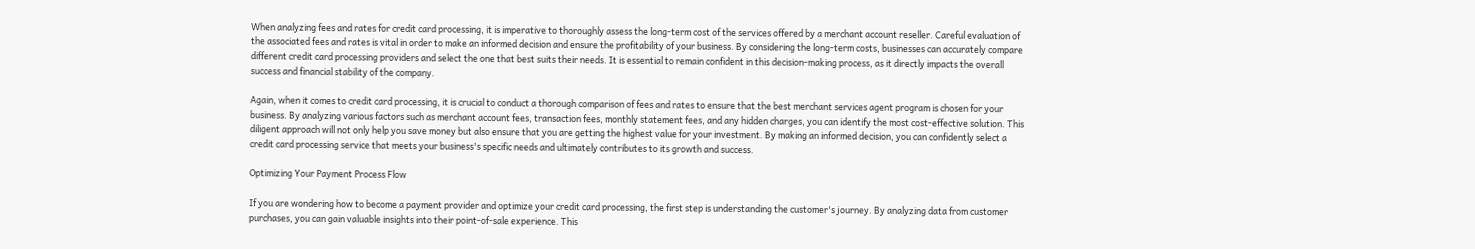When analyzing fees and rates for credit card processing, it is imperative to thoroughly assess the long-term cost of the services offered by a merchant account reseller. Careful evaluation of the associated fees and rates is vital in order to make an informed decision and ensure the profitability of your business. By considering the long-term costs, businesses can accurately compare different credit card processing providers and select the one that best suits their needs. It is essential to remain confident in this decision-making process, as it directly impacts the overall success and financial stability of the company.

Again, when it comes to credit card processing, it is crucial to conduct a thorough comparison of fees and rates to ensure that the best merchant services agent program is chosen for your business. By analyzing various factors such as merchant account fees, transaction fees, monthly statement fees, and any hidden charges, you can identify the most cost-effective solution. This diligent approach will not only help you save money but also ensure that you are getting the highest value for your investment. By making an informed decision, you can confidently select a credit card processing service that meets your business's specific needs and ultimately contributes to its growth and success.

Optimizing Your Payment Process Flow

If you are wondering how to become a payment provider and optimize your credit card processing, the first step is understanding the customer's journey. By analyzing data from customer purchases, you can gain valuable insights into their point-of-sale experience. This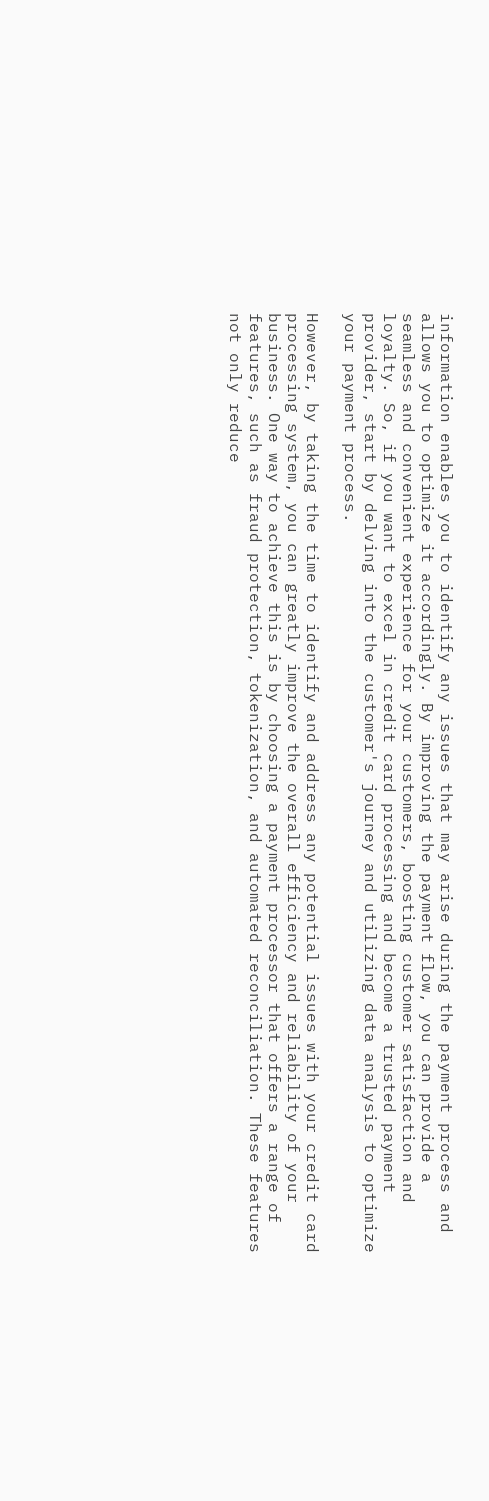information enables you to identify any issues that may arise during the payment process and allows you to optimize it accordingly. By improving the payment flow, you can provide a seamless and convenient experience for your customers, boosting customer satisfaction and loyalty. So, if you want to excel in credit card processing and become a trusted payment provider, start by delving into the customer's journey and utilizing data analysis to optimize your payment process.

However, by taking the time to identify and address any potential issues with your credit card processing system, you can greatly improve the overall efficiency and reliability of your business. One way to achieve this is by choosing a payment processor that offers a range of features, such as fraud protection, tokenization, and automated reconciliation. These features not only reduce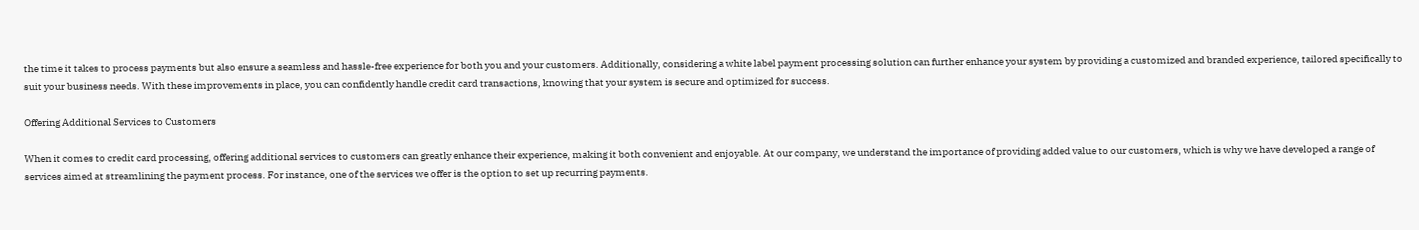the time it takes to process payments but also ensure a seamless and hassle-free experience for both you and your customers. Additionally, considering a white label payment processing solution can further enhance your system by providing a customized and branded experience, tailored specifically to suit your business needs. With these improvements in place, you can confidently handle credit card transactions, knowing that your system is secure and optimized for success.

Offering Additional Services to Customers

When it comes to credit card processing, offering additional services to customers can greatly enhance their experience, making it both convenient and enjoyable. At our company, we understand the importance of providing added value to our customers, which is why we have developed a range of services aimed at streamlining the payment process. For instance, one of the services we offer is the option to set up recurring payments.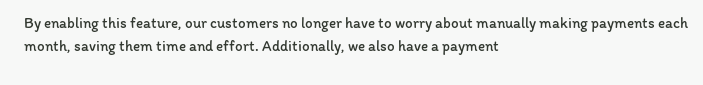By enabling this feature, our customers no longer have to worry about manually making payments each month, saving them time and effort. Additionally, we also have a payment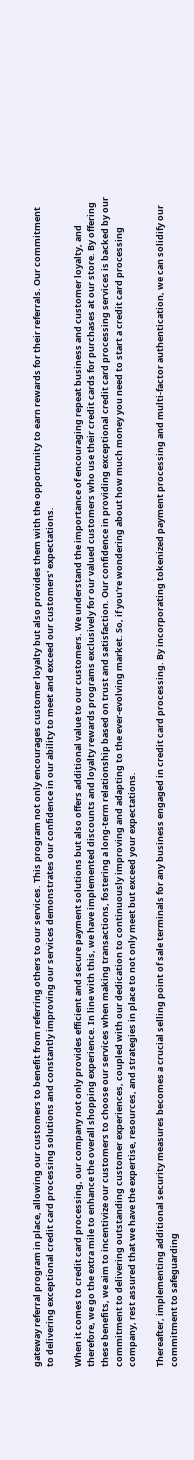gateway referral program in place, allowing our customers to benefit from referring others to our services. This program not only encourages customer loyalty but also provides them with the opportunity to earn rewards for their referrals. Our commitment to delivering exceptional credit card processing solutions and constantly improving our services demonstrates our confidence in our ability to meet and exceed our customers' expectations.

When it comes to credit card processing, our company not only provides efficient and secure payment solutions but also offers additional value to our customers. We understand the importance of encouraging repeat business and customer loyalty, and therefore, we go the extra mile to enhance the overall shopping experience. In line with this, we have implemented discounts and loyalty rewards programs exclusively for our valued customers who use their credit cards for purchases at our store. By offering these benefits, we aim to incentivize our customers to choose our services when making transactions, fostering a long-term relationship based on trust and satisfaction. Our confidence in providing exceptional credit card processing services is backed by our commitment to delivering outstanding customer experiences, coupled with our dedication to continuously improving and adapting to the ever-evolving market. So, if you're wondering about how much money you need to start a credit card processing company, rest assured that we have the expertise, resources, and strategies in place to not only meet but exceed your expectations.

Thereafter, implementing additional security measures becomes a crucial selling point of sale terminals for any business engaged in credit card processing. By incorporating tokenized payment processing and multi-factor authentication, we can solidify our commitment to safeguarding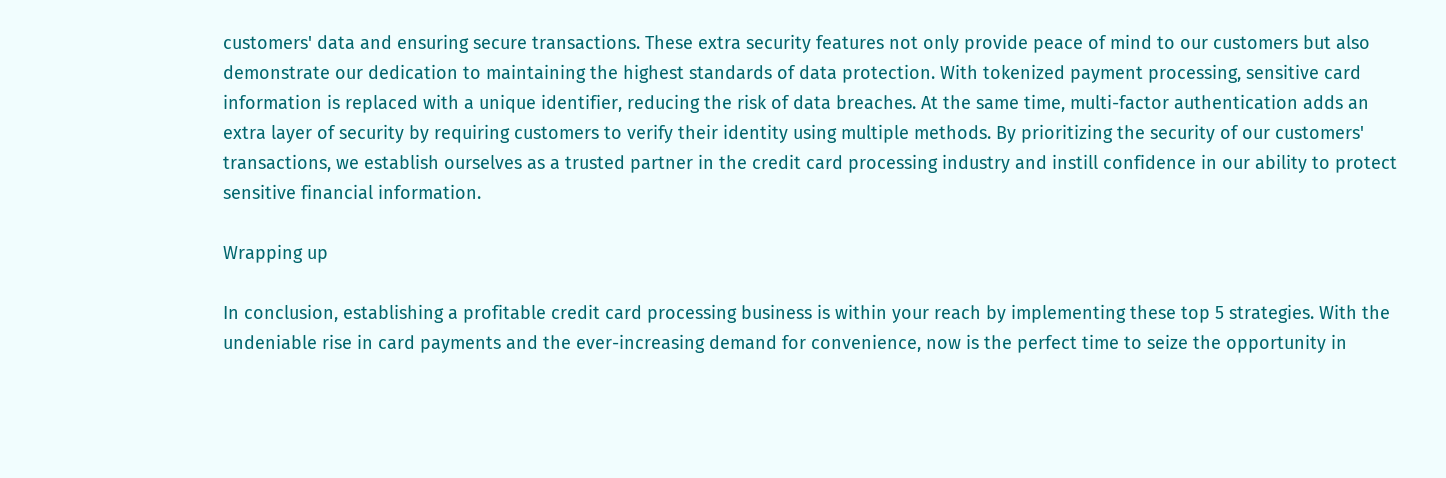customers' data and ensuring secure transactions. These extra security features not only provide peace of mind to our customers but also demonstrate our dedication to maintaining the highest standards of data protection. With tokenized payment processing, sensitive card information is replaced with a unique identifier, reducing the risk of data breaches. At the same time, multi-factor authentication adds an extra layer of security by requiring customers to verify their identity using multiple methods. By prioritizing the security of our customers' transactions, we establish ourselves as a trusted partner in the credit card processing industry and instill confidence in our ability to protect sensitive financial information.

Wrapping up

In conclusion, establishing a profitable credit card processing business is within your reach by implementing these top 5 strategies. With the undeniable rise in card payments and the ever-increasing demand for convenience, now is the perfect time to seize the opportunity in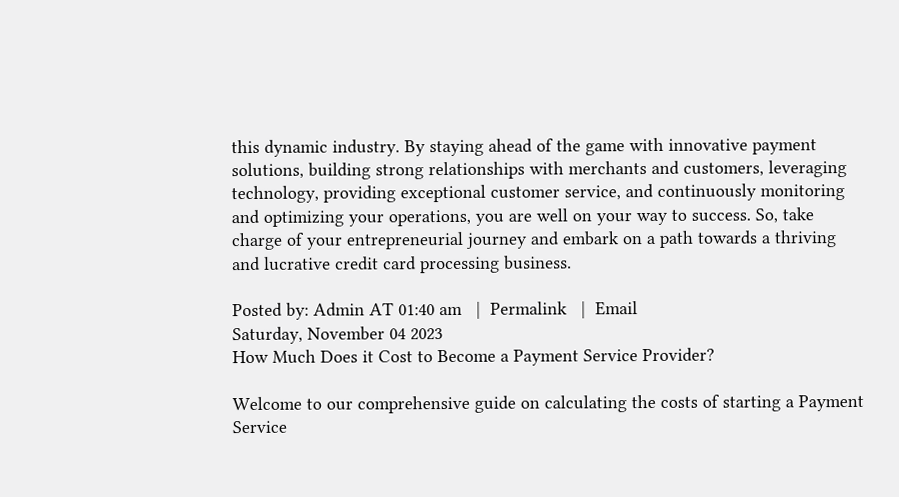this dynamic industry. By staying ahead of the game with innovative payment solutions, building strong relationships with merchants and customers, leveraging technology, providing exceptional customer service, and continuously monitoring and optimizing your operations, you are well on your way to success. So, take charge of your entrepreneurial journey and embark on a path towards a thriving and lucrative credit card processing business.

Posted by: Admin AT 01:40 am   |  Permalink   |  Email
Saturday, November 04 2023
How Much Does it Cost to Become a Payment Service Provider?

Welcome to our comprehensive guide on calculating the costs of starting a Payment Service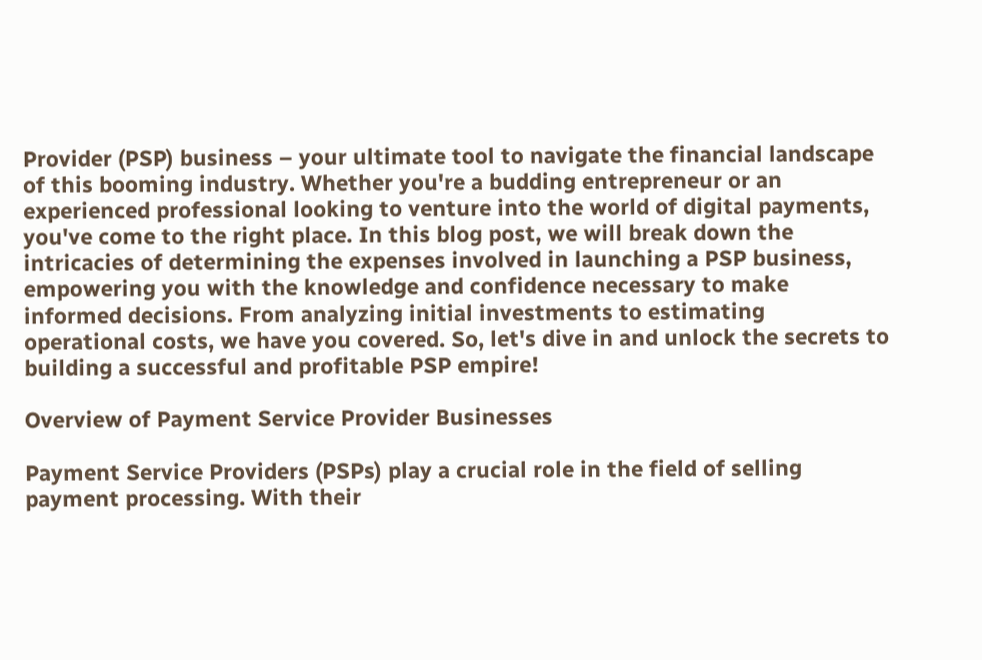Provider (PSP) business – your ultimate tool to navigate the financial landscape of this booming industry. Whether you're a budding entrepreneur or an experienced professional looking to venture into the world of digital payments, you've come to the right place. In this blog post, we will break down the intricacies of determining the expenses involved in launching a PSP business, empowering you with the knowledge and confidence necessary to make informed decisions. From analyzing initial investments to estimating operational costs, we have you covered. So, let's dive in and unlock the secrets to building a successful and profitable PSP empire!

Overview of Payment Service Provider Businesses

Payment Service Providers (PSPs) play a crucial role in the field of selling payment processing. With their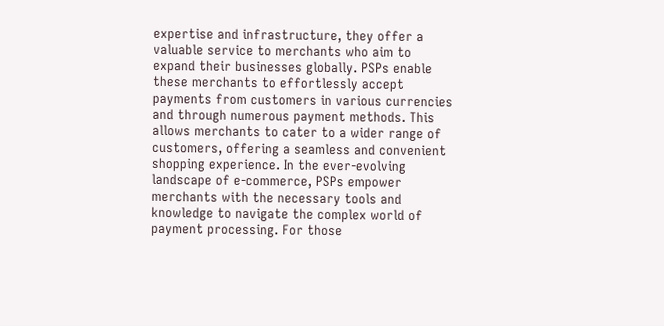expertise and infrastructure, they offer a valuable service to merchants who aim to expand their businesses globally. PSPs enable these merchants to effortlessly accept payments from customers in various currencies and through numerous payment methods. This allows merchants to cater to a wider range of customers, offering a seamless and convenient shopping experience. In the ever-evolving landscape of e-commerce, PSPs empower merchants with the necessary tools and knowledge to navigate the complex world of payment processing. For those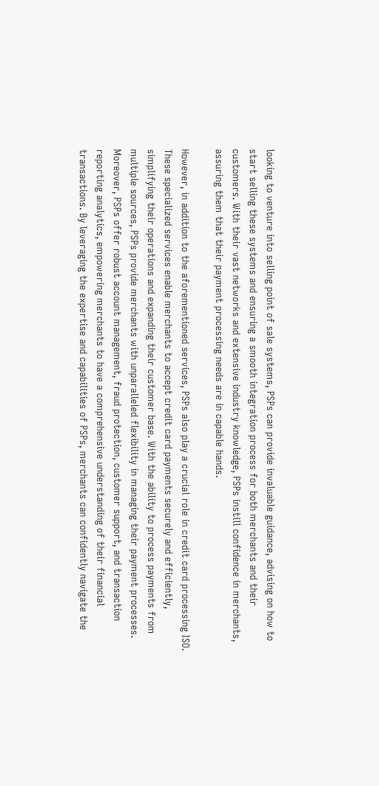looking to venture into selling point of sale systems, PSPs can provide invaluable guidance, advising on how to start selling these systems and ensuring a smooth integration process for both merchants and their customers. With their vast networks and extensive industry knowledge, PSPs instill confidence in merchants, assuring them that their payment processing needs are in capable hands.

However, in addition to the aforementioned services, PSPs also play a crucial role in credit card processing ISO. These specialized services enable merchants to accept credit card payments securely and efficiently, simplifying their operations and expanding their customer base. With the ability to process payments from multiple sources, PSPs provide merchants with unparalleled flexibility in managing their payment processes. Moreover, PSPs offer robust account management, fraud protection, customer support, and transaction reporting analytics, empowering merchants to have a comprehensive understanding of their financial transactions. By leveraging the expertise and capabilities of PSPs, merchants can confidently navigate the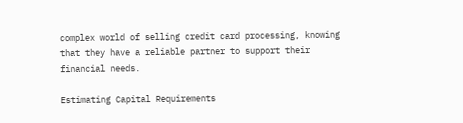complex world of selling credit card processing, knowing that they have a reliable partner to support their financial needs.

Estimating Capital Requirements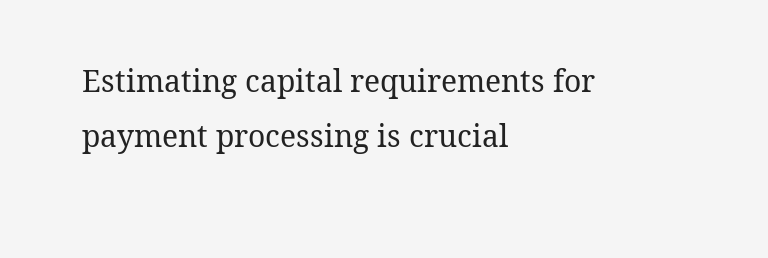Estimating capital requirements for payment processing is crucial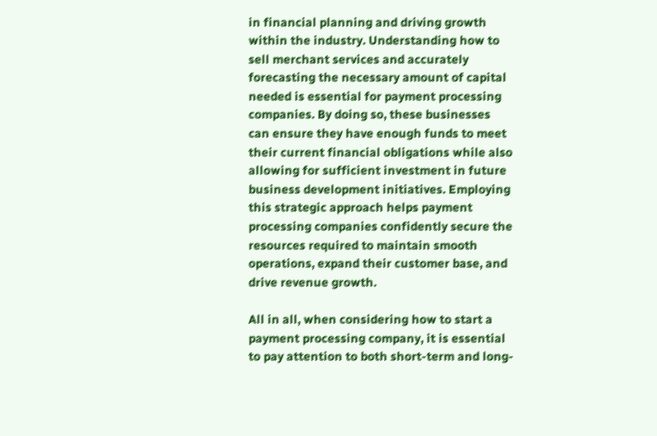in financial planning and driving growth within the industry. Understanding how to sell merchant services and accurately forecasting the necessary amount of capital needed is essential for payment processing companies. By doing so, these businesses can ensure they have enough funds to meet their current financial obligations while also allowing for sufficient investment in future business development initiatives. Employing this strategic approach helps payment processing companies confidently secure the resources required to maintain smooth operations, expand their customer base, and drive revenue growth.

All in all, when considering how to start a payment processing company, it is essential to pay attention to both short-term and long-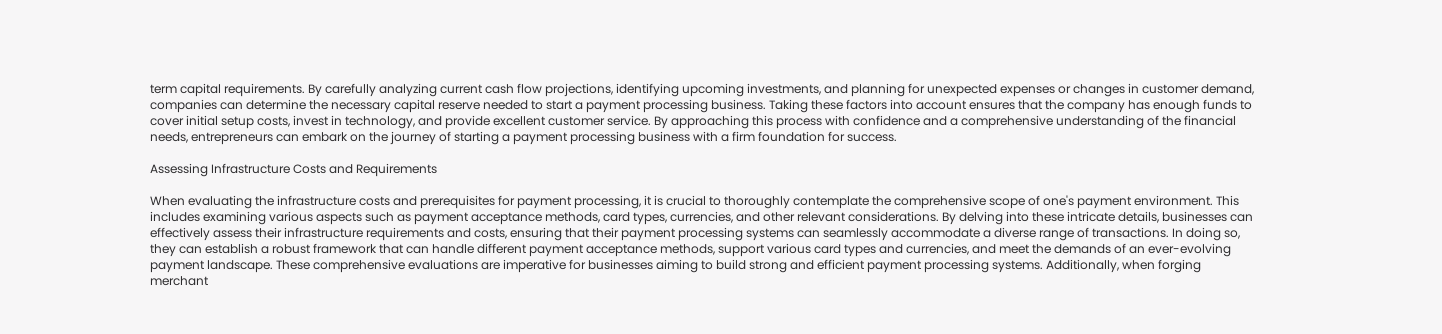term capital requirements. By carefully analyzing current cash flow projections, identifying upcoming investments, and planning for unexpected expenses or changes in customer demand, companies can determine the necessary capital reserve needed to start a payment processing business. Taking these factors into account ensures that the company has enough funds to cover initial setup costs, invest in technology, and provide excellent customer service. By approaching this process with confidence and a comprehensive understanding of the financial needs, entrepreneurs can embark on the journey of starting a payment processing business with a firm foundation for success.

Assessing Infrastructure Costs and Requirements

When evaluating the infrastructure costs and prerequisites for payment processing, it is crucial to thoroughly contemplate the comprehensive scope of one's payment environment. This includes examining various aspects such as payment acceptance methods, card types, currencies, and other relevant considerations. By delving into these intricate details, businesses can effectively assess their infrastructure requirements and costs, ensuring that their payment processing systems can seamlessly accommodate a diverse range of transactions. In doing so, they can establish a robust framework that can handle different payment acceptance methods, support various card types and currencies, and meet the demands of an ever-evolving payment landscape. These comprehensive evaluations are imperative for businesses aiming to build strong and efficient payment processing systems. Additionally, when forging merchant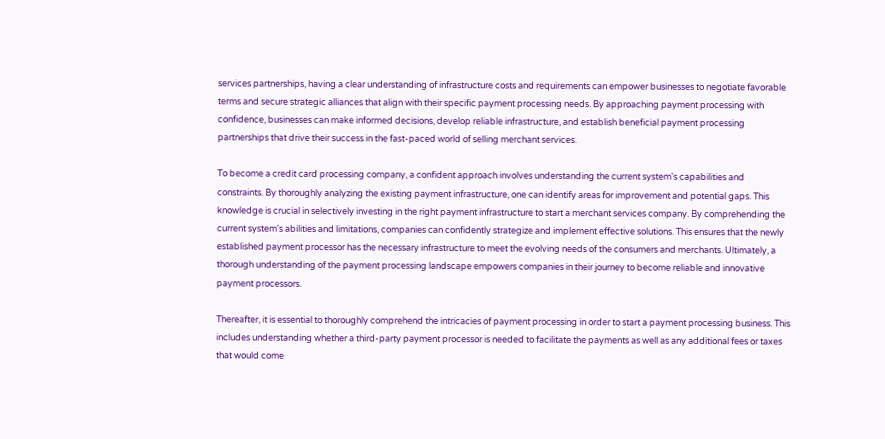services partnerships, having a clear understanding of infrastructure costs and requirements can empower businesses to negotiate favorable terms and secure strategic alliances that align with their specific payment processing needs. By approaching payment processing with confidence, businesses can make informed decisions, develop reliable infrastructure, and establish beneficial payment processing partnerships that drive their success in the fast-paced world of selling merchant services.

To become a credit card processing company, a confident approach involves understanding the current system's capabilities and constraints. By thoroughly analyzing the existing payment infrastructure, one can identify areas for improvement and potential gaps. This knowledge is crucial in selectively investing in the right payment infrastructure to start a merchant services company. By comprehending the current system's abilities and limitations, companies can confidently strategize and implement effective solutions. This ensures that the newly established payment processor has the necessary infrastructure to meet the evolving needs of the consumers and merchants. Ultimately, a thorough understanding of the payment processing landscape empowers companies in their journey to become reliable and innovative payment processors.

Thereafter, it is essential to thoroughly comprehend the intricacies of payment processing in order to start a payment processing business. This includes understanding whether a third-party payment processor is needed to facilitate the payments as well as any additional fees or taxes that would come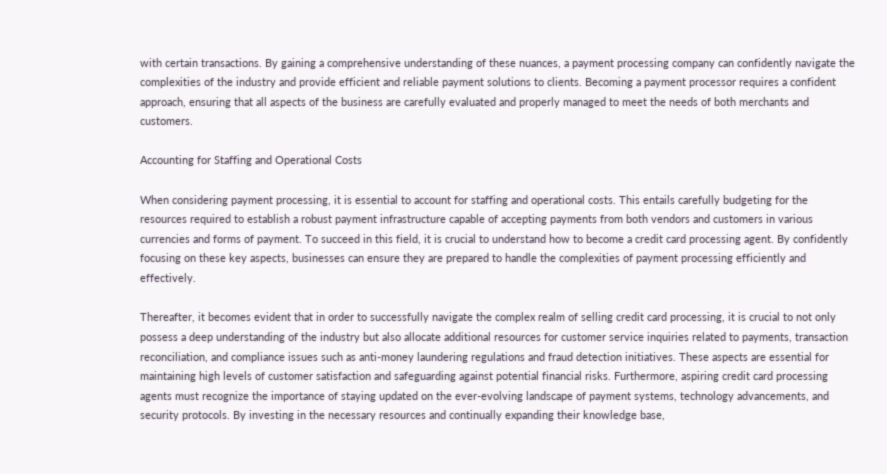with certain transactions. By gaining a comprehensive understanding of these nuances, a payment processing company can confidently navigate the complexities of the industry and provide efficient and reliable payment solutions to clients. Becoming a payment processor requires a confident approach, ensuring that all aspects of the business are carefully evaluated and properly managed to meet the needs of both merchants and customers.

Accounting for Staffing and Operational Costs

When considering payment processing, it is essential to account for staffing and operational costs. This entails carefully budgeting for the resources required to establish a robust payment infrastructure capable of accepting payments from both vendors and customers in various currencies and forms of payment. To succeed in this field, it is crucial to understand how to become a credit card processing agent. By confidently focusing on these key aspects, businesses can ensure they are prepared to handle the complexities of payment processing efficiently and effectively.

Thereafter, it becomes evident that in order to successfully navigate the complex realm of selling credit card processing, it is crucial to not only possess a deep understanding of the industry but also allocate additional resources for customer service inquiries related to payments, transaction reconciliation, and compliance issues such as anti-money laundering regulations and fraud detection initiatives. These aspects are essential for maintaining high levels of customer satisfaction and safeguarding against potential financial risks. Furthermore, aspiring credit card processing agents must recognize the importance of staying updated on the ever-evolving landscape of payment systems, technology advancements, and security protocols. By investing in the necessary resources and continually expanding their knowledge base,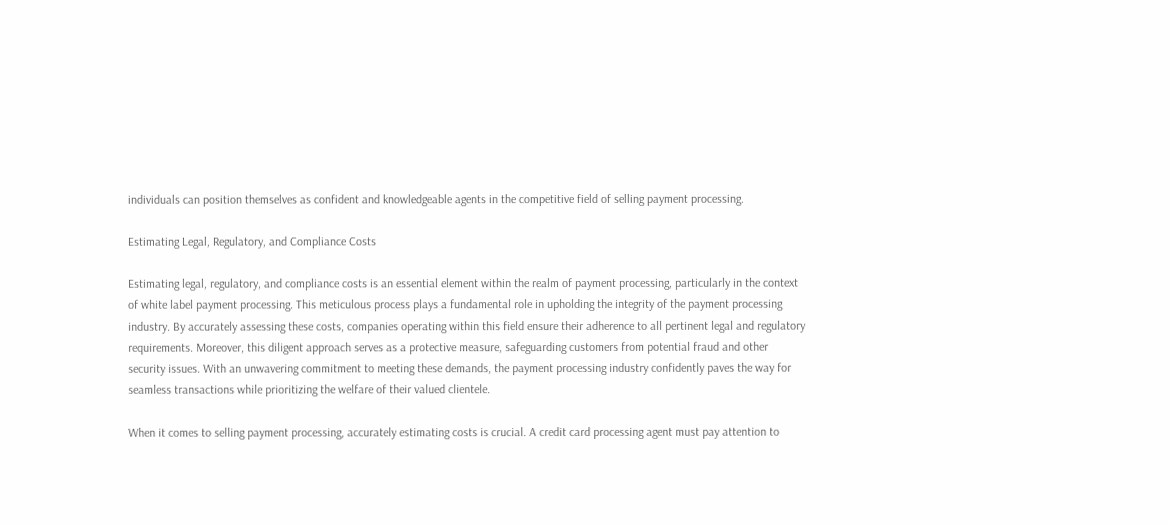individuals can position themselves as confident and knowledgeable agents in the competitive field of selling payment processing.

Estimating Legal, Regulatory, and Compliance Costs

Estimating legal, regulatory, and compliance costs is an essential element within the realm of payment processing, particularly in the context of white label payment processing. This meticulous process plays a fundamental role in upholding the integrity of the payment processing industry. By accurately assessing these costs, companies operating within this field ensure their adherence to all pertinent legal and regulatory requirements. Moreover, this diligent approach serves as a protective measure, safeguarding customers from potential fraud and other security issues. With an unwavering commitment to meeting these demands, the payment processing industry confidently paves the way for seamless transactions while prioritizing the welfare of their valued clientele.

When it comes to selling payment processing, accurately estimating costs is crucial. A credit card processing agent must pay attention to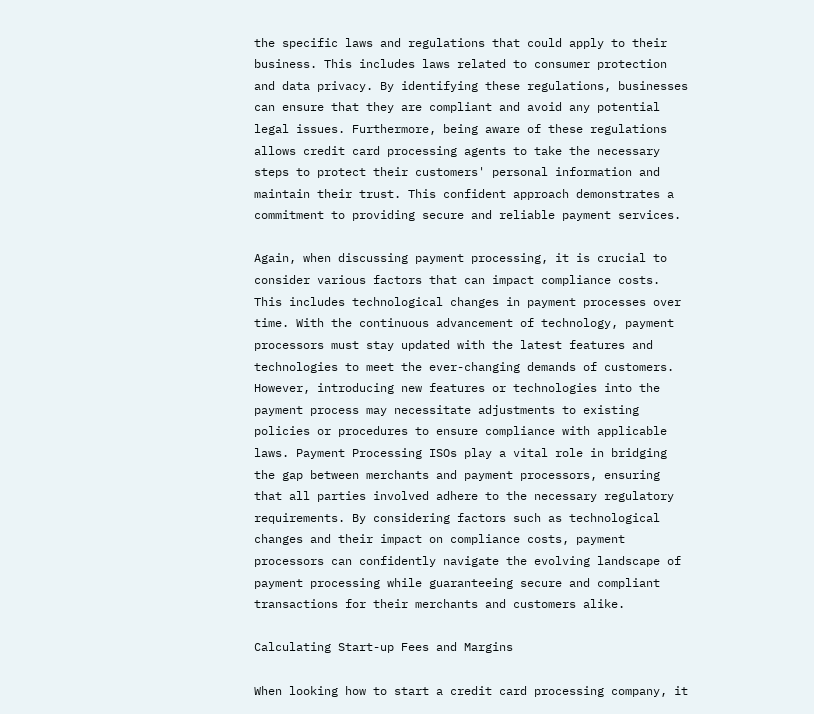the specific laws and regulations that could apply to their business. This includes laws related to consumer protection and data privacy. By identifying these regulations, businesses can ensure that they are compliant and avoid any potential legal issues. Furthermore, being aware of these regulations allows credit card processing agents to take the necessary steps to protect their customers' personal information and maintain their trust. This confident approach demonstrates a commitment to providing secure and reliable payment services.

Again, when discussing payment processing, it is crucial to consider various factors that can impact compliance costs. This includes technological changes in payment processes over time. With the continuous advancement of technology, payment processors must stay updated with the latest features and technologies to meet the ever-changing demands of customers. However, introducing new features or technologies into the payment process may necessitate adjustments to existing policies or procedures to ensure compliance with applicable laws. Payment Processing ISOs play a vital role in bridging the gap between merchants and payment processors, ensuring that all parties involved adhere to the necessary regulatory requirements. By considering factors such as technological changes and their impact on compliance costs, payment processors can confidently navigate the evolving landscape of payment processing while guaranteeing secure and compliant transactions for their merchants and customers alike.

Calculating Start-up Fees and Margins

When looking how to start a credit card processing company, it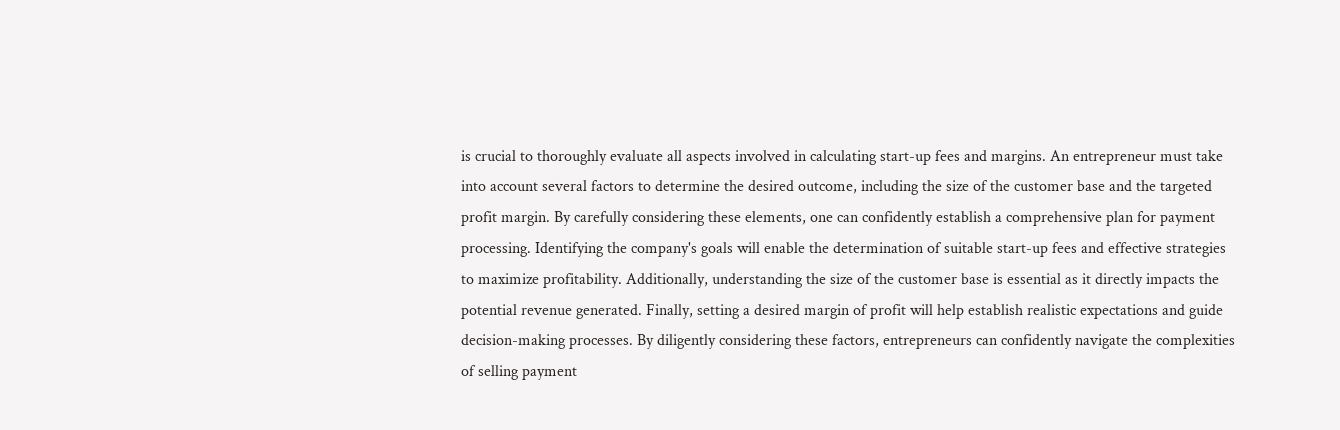is crucial to thoroughly evaluate all aspects involved in calculating start-up fees and margins. An entrepreneur must take into account several factors to determine the desired outcome, including the size of the customer base and the targeted profit margin. By carefully considering these elements, one can confidently establish a comprehensive plan for payment processing. Identifying the company's goals will enable the determination of suitable start-up fees and effective strategies to maximize profitability. Additionally, understanding the size of the customer base is essential as it directly impacts the potential revenue generated. Finally, setting a desired margin of profit will help establish realistic expectations and guide decision-making processes. By diligently considering these factors, entrepreneurs can confidently navigate the complexities of selling payment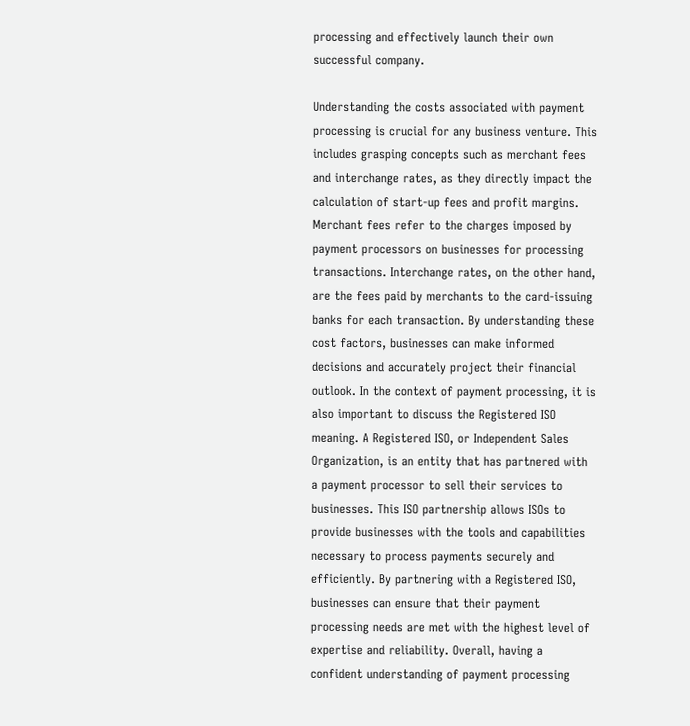processing and effectively launch their own successful company.

Understanding the costs associated with payment processing is crucial for any business venture. This includes grasping concepts such as merchant fees and interchange rates, as they directly impact the calculation of start-up fees and profit margins. Merchant fees refer to the charges imposed by payment processors on businesses for processing transactions. Interchange rates, on the other hand, are the fees paid by merchants to the card-issuing banks for each transaction. By understanding these cost factors, businesses can make informed decisions and accurately project their financial outlook. In the context of payment processing, it is also important to discuss the Registered ISO meaning. A Registered ISO, or Independent Sales Organization, is an entity that has partnered with a payment processor to sell their services to businesses. This ISO partnership allows ISOs to provide businesses with the tools and capabilities necessary to process payments securely and efficiently. By partnering with a Registered ISO, businesses can ensure that their payment processing needs are met with the highest level of expertise and reliability. Overall, having a confident understanding of payment processing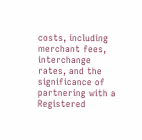costs, including merchant fees, interchange rates, and the significance of partnering with a Registered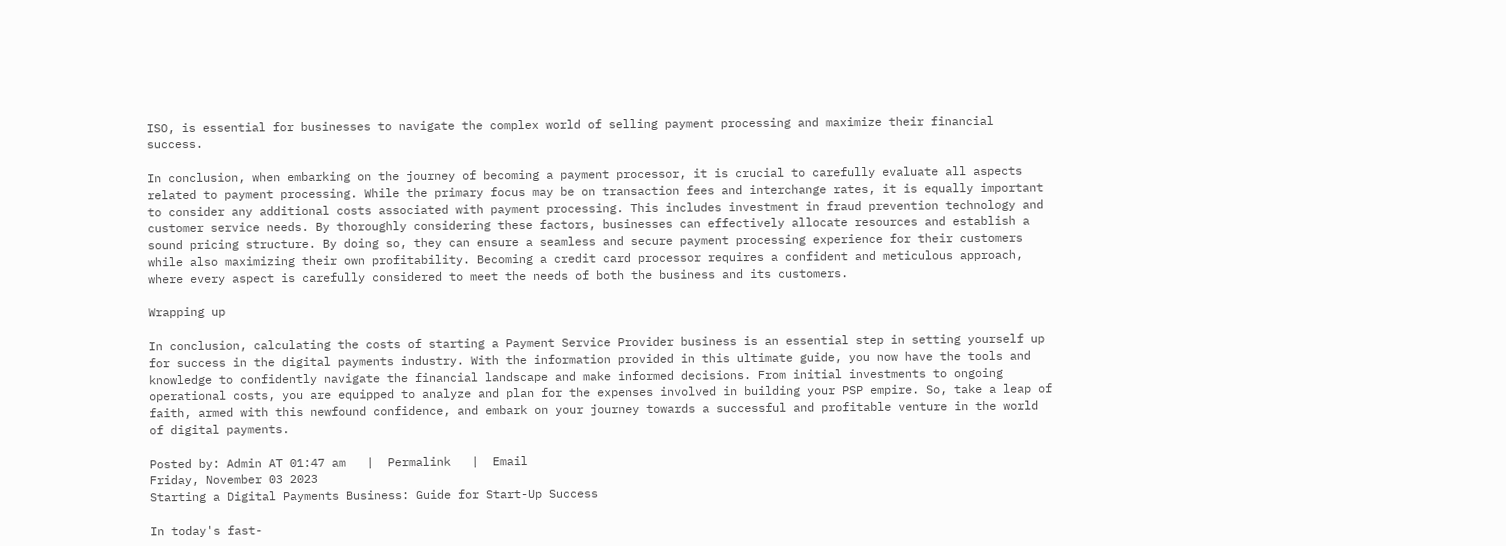ISO, is essential for businesses to navigate the complex world of selling payment processing and maximize their financial success.

In conclusion, when embarking on the journey of becoming a payment processor, it is crucial to carefully evaluate all aspects related to payment processing. While the primary focus may be on transaction fees and interchange rates, it is equally important to consider any additional costs associated with payment processing. This includes investment in fraud prevention technology and customer service needs. By thoroughly considering these factors, businesses can effectively allocate resources and establish a sound pricing structure. By doing so, they can ensure a seamless and secure payment processing experience for their customers while also maximizing their own profitability. Becoming a credit card processor requires a confident and meticulous approach, where every aspect is carefully considered to meet the needs of both the business and its customers.

Wrapping up

In conclusion, calculating the costs of starting a Payment Service Provider business is an essential step in setting yourself up for success in the digital payments industry. With the information provided in this ultimate guide, you now have the tools and knowledge to confidently navigate the financial landscape and make informed decisions. From initial investments to ongoing operational costs, you are equipped to analyze and plan for the expenses involved in building your PSP empire. So, take a leap of faith, armed with this newfound confidence, and embark on your journey towards a successful and profitable venture in the world of digital payments.

Posted by: Admin AT 01:47 am   |  Permalink   |  Email
Friday, November 03 2023
Starting a Digital Payments Business: Guide for Start-Up Success

In today's fast-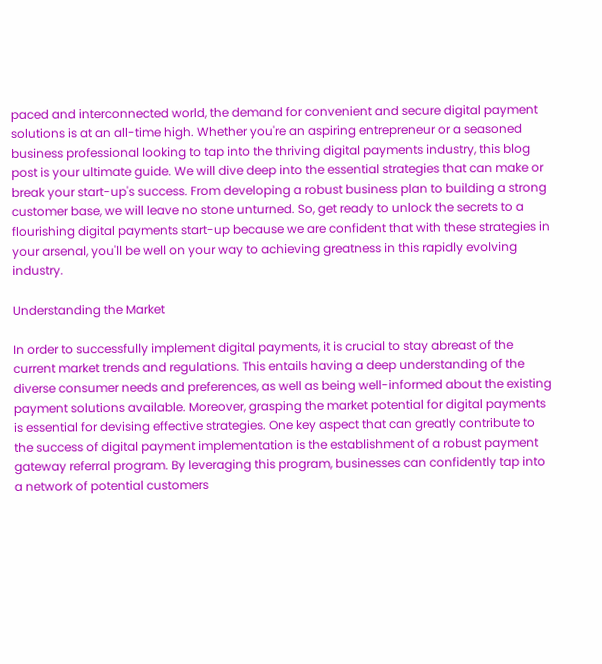paced and interconnected world, the demand for convenient and secure digital payment solutions is at an all-time high. Whether you're an aspiring entrepreneur or a seasoned business professional looking to tap into the thriving digital payments industry, this blog post is your ultimate guide. We will dive deep into the essential strategies that can make or break your start-up's success. From developing a robust business plan to building a strong customer base, we will leave no stone unturned. So, get ready to unlock the secrets to a flourishing digital payments start-up because we are confident that with these strategies in your arsenal, you'll be well on your way to achieving greatness in this rapidly evolving industry.

Understanding the Market

In order to successfully implement digital payments, it is crucial to stay abreast of the current market trends and regulations. This entails having a deep understanding of the diverse consumer needs and preferences, as well as being well-informed about the existing payment solutions available. Moreover, grasping the market potential for digital payments is essential for devising effective strategies. One key aspect that can greatly contribute to the success of digital payment implementation is the establishment of a robust payment gateway referral program. By leveraging this program, businesses can confidently tap into a network of potential customers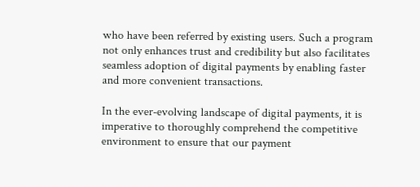who have been referred by existing users. Such a program not only enhances trust and credibility but also facilitates seamless adoption of digital payments by enabling faster and more convenient transactions.

In the ever-evolving landscape of digital payments, it is imperative to thoroughly comprehend the competitive environment to ensure that our payment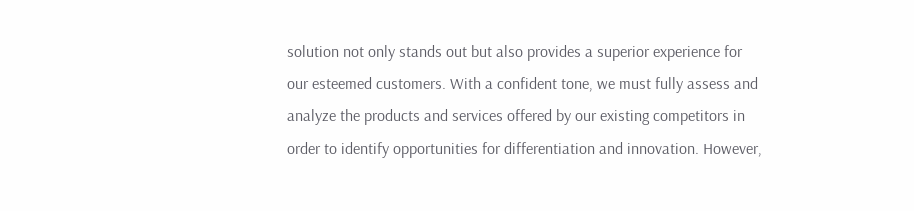solution not only stands out but also provides a superior experience for our esteemed customers. With a confident tone, we must fully assess and analyze the products and services offered by our existing competitors in order to identify opportunities for differentiation and innovation. However,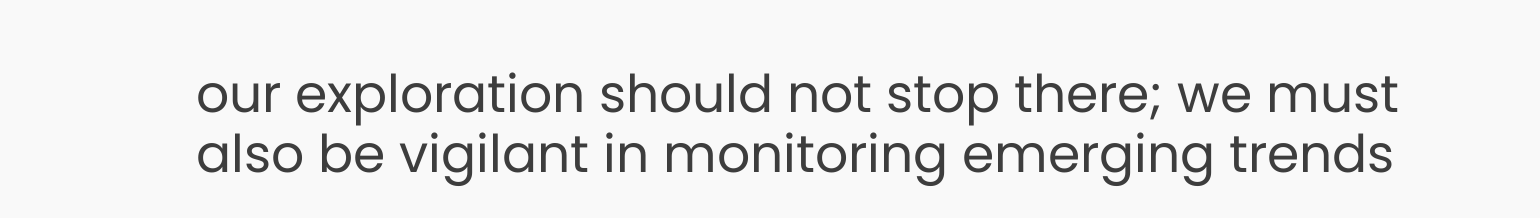our exploration should not stop there; we must also be vigilant in monitoring emerging trends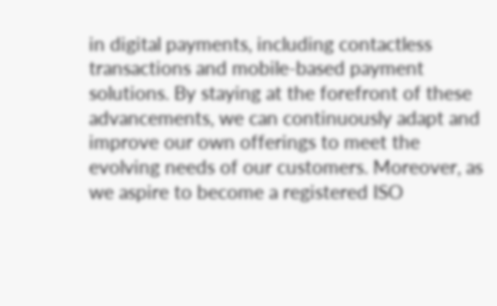in digital payments, including contactless transactions and mobile-based payment solutions. By staying at the forefront of these advancements, we can continuously adapt and improve our own offerings to meet the evolving needs of our customers. Moreover, as we aspire to become a registered ISO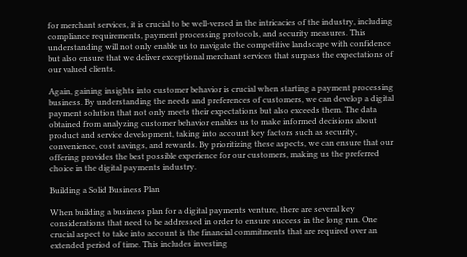for merchant services, it is crucial to be well-versed in the intricacies of the industry, including compliance requirements, payment processing protocols, and security measures. This understanding will not only enable us to navigate the competitive landscape with confidence but also ensure that we deliver exceptional merchant services that surpass the expectations of our valued clients.

Again, gaining insights into customer behavior is crucial when starting a payment processing business. By understanding the needs and preferences of customers, we can develop a digital payment solution that not only meets their expectations but also exceeds them. The data obtained from analyzing customer behavior enables us to make informed decisions about product and service development, taking into account key factors such as security, convenience, cost savings, and rewards. By prioritizing these aspects, we can ensure that our offering provides the best possible experience for our customers, making us the preferred choice in the digital payments industry.

Building a Solid Business Plan

When building a business plan for a digital payments venture, there are several key considerations that need to be addressed in order to ensure success in the long run. One crucial aspect to take into account is the financial commitments that are required over an extended period of time. This includes investing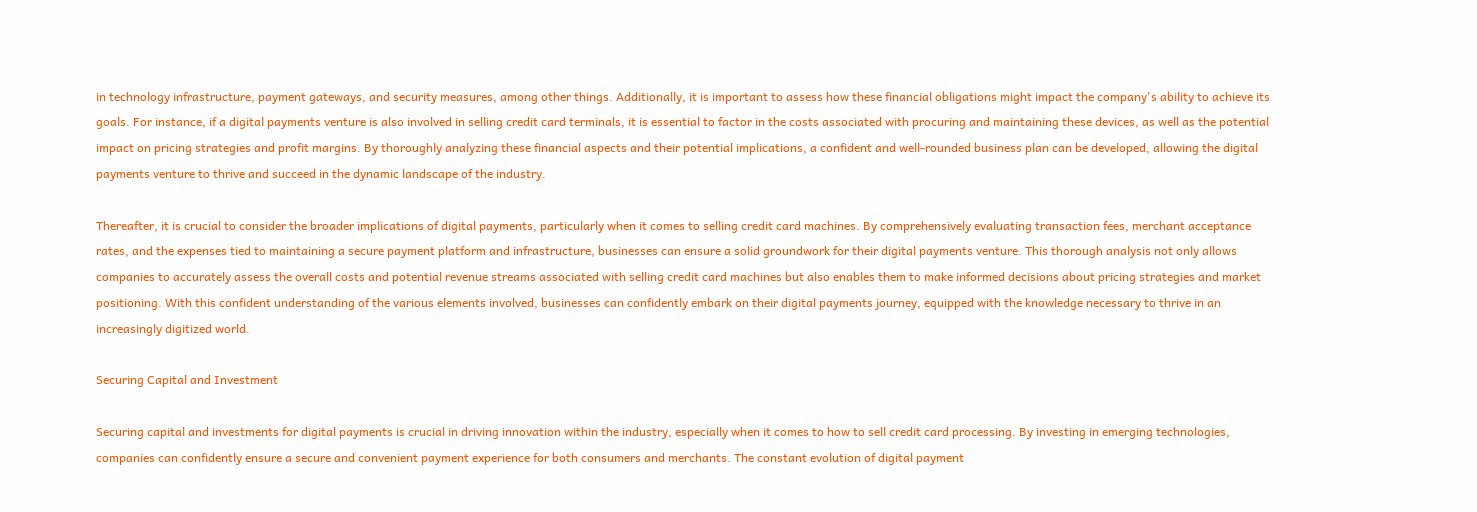in technology infrastructure, payment gateways, and security measures, among other things. Additionally, it is important to assess how these financial obligations might impact the company's ability to achieve its goals. For instance, if a digital payments venture is also involved in selling credit card terminals, it is essential to factor in the costs associated with procuring and maintaining these devices, as well as the potential impact on pricing strategies and profit margins. By thoroughly analyzing these financial aspects and their potential implications, a confident and well-rounded business plan can be developed, allowing the digital payments venture to thrive and succeed in the dynamic landscape of the industry.

Thereafter, it is crucial to consider the broader implications of digital payments, particularly when it comes to selling credit card machines. By comprehensively evaluating transaction fees, merchant acceptance rates, and the expenses tied to maintaining a secure payment platform and infrastructure, businesses can ensure a solid groundwork for their digital payments venture. This thorough analysis not only allows companies to accurately assess the overall costs and potential revenue streams associated with selling credit card machines but also enables them to make informed decisions about pricing strategies and market positioning. With this confident understanding of the various elements involved, businesses can confidently embark on their digital payments journey, equipped with the knowledge necessary to thrive in an increasingly digitized world.

Securing Capital and Investment

Securing capital and investments for digital payments is crucial in driving innovation within the industry, especially when it comes to how to sell credit card processing. By investing in emerging technologies, companies can confidently ensure a secure and convenient payment experience for both consumers and merchants. The constant evolution of digital payment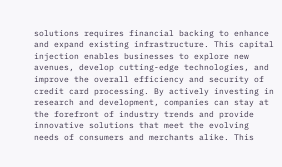solutions requires financial backing to enhance and expand existing infrastructure. This capital injection enables businesses to explore new avenues, develop cutting-edge technologies, and improve the overall efficiency and security of credit card processing. By actively investing in research and development, companies can stay at the forefront of industry trends and provide innovative solutions that meet the evolving needs of consumers and merchants alike. This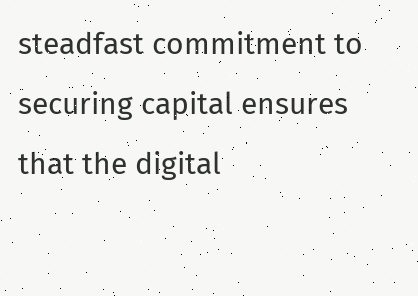steadfast commitment to securing capital ensures that the digital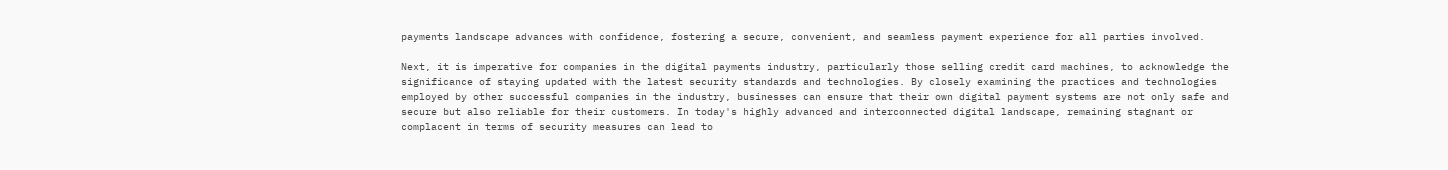payments landscape advances with confidence, fostering a secure, convenient, and seamless payment experience for all parties involved.

Next, it is imperative for companies in the digital payments industry, particularly those selling credit card machines, to acknowledge the significance of staying updated with the latest security standards and technologies. By closely examining the practices and technologies employed by other successful companies in the industry, businesses can ensure that their own digital payment systems are not only safe and secure but also reliable for their customers. In today's highly advanced and interconnected digital landscape, remaining stagnant or complacent in terms of security measures can lead to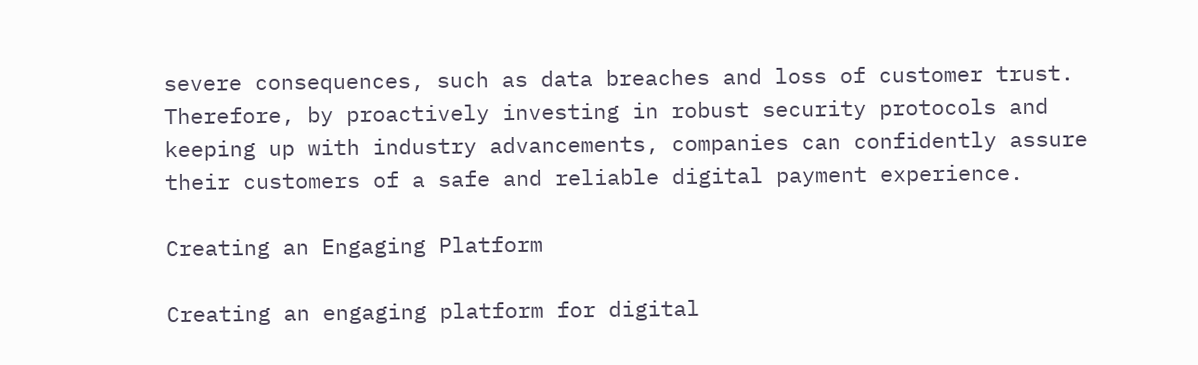severe consequences, such as data breaches and loss of customer trust. Therefore, by proactively investing in robust security protocols and keeping up with industry advancements, companies can confidently assure their customers of a safe and reliable digital payment experience.

Creating an Engaging Platform

Creating an engaging platform for digital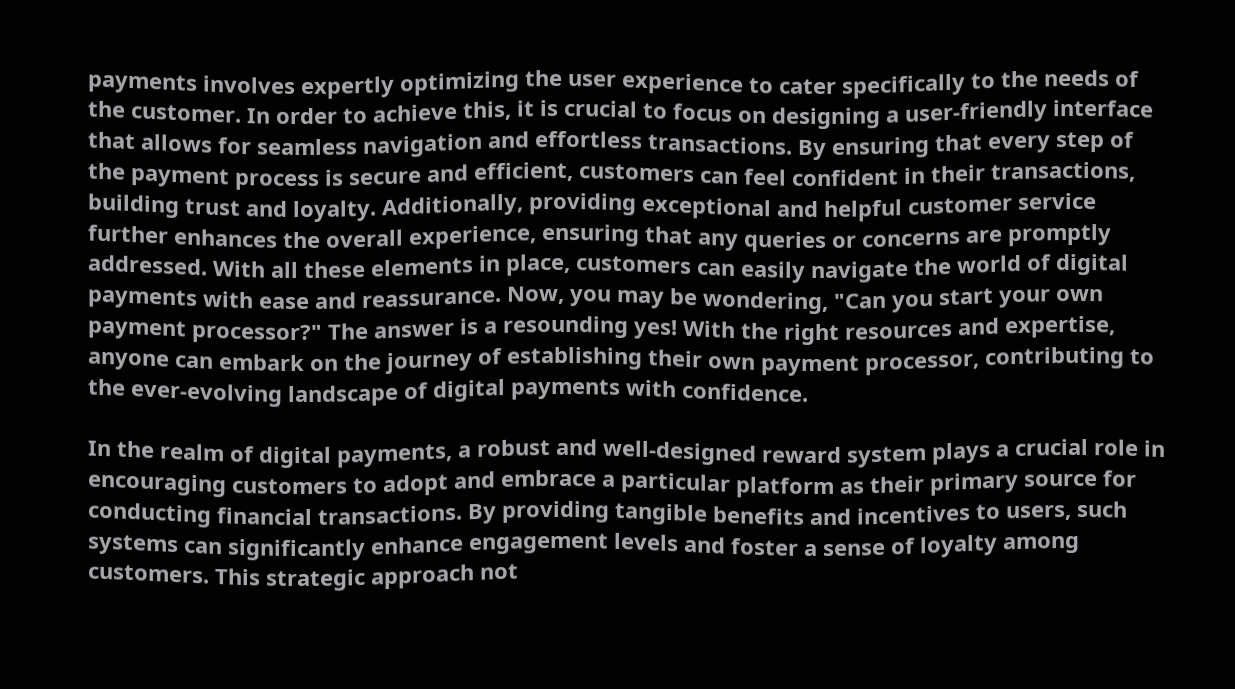payments involves expertly optimizing the user experience to cater specifically to the needs of the customer. In order to achieve this, it is crucial to focus on designing a user-friendly interface that allows for seamless navigation and effortless transactions. By ensuring that every step of the payment process is secure and efficient, customers can feel confident in their transactions, building trust and loyalty. Additionally, providing exceptional and helpful customer service further enhances the overall experience, ensuring that any queries or concerns are promptly addressed. With all these elements in place, customers can easily navigate the world of digital payments with ease and reassurance. Now, you may be wondering, "Can you start your own payment processor?" The answer is a resounding yes! With the right resources and expertise, anyone can embark on the journey of establishing their own payment processor, contributing to the ever-evolving landscape of digital payments with confidence.

In the realm of digital payments, a robust and well-designed reward system plays a crucial role in encouraging customers to adopt and embrace a particular platform as their primary source for conducting financial transactions. By providing tangible benefits and incentives to users, such systems can significantly enhance engagement levels and foster a sense of loyalty among customers. This strategic approach not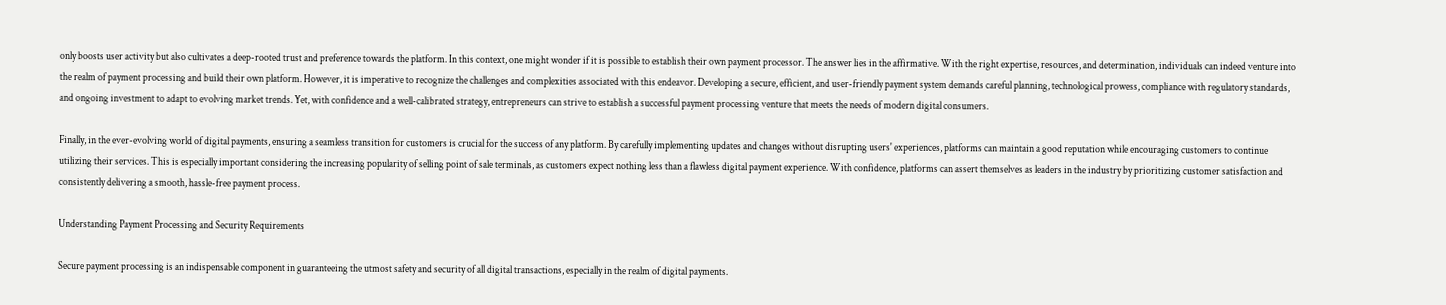only boosts user activity but also cultivates a deep-rooted trust and preference towards the platform. In this context, one might wonder if it is possible to establish their own payment processor. The answer lies in the affirmative. With the right expertise, resources, and determination, individuals can indeed venture into the realm of payment processing and build their own platform. However, it is imperative to recognize the challenges and complexities associated with this endeavor. Developing a secure, efficient, and user-friendly payment system demands careful planning, technological prowess, compliance with regulatory standards, and ongoing investment to adapt to evolving market trends. Yet, with confidence and a well-calibrated strategy, entrepreneurs can strive to establish a successful payment processing venture that meets the needs of modern digital consumers.

Finally, in the ever-evolving world of digital payments, ensuring a seamless transition for customers is crucial for the success of any platform. By carefully implementing updates and changes without disrupting users' experiences, platforms can maintain a good reputation while encouraging customers to continue utilizing their services. This is especially important considering the increasing popularity of selling point of sale terminals, as customers expect nothing less than a flawless digital payment experience. With confidence, platforms can assert themselves as leaders in the industry by prioritizing customer satisfaction and consistently delivering a smooth, hassle-free payment process.

Understanding Payment Processing and Security Requirements

Secure payment processing is an indispensable component in guaranteeing the utmost safety and security of all digital transactions, especially in the realm of digital payments.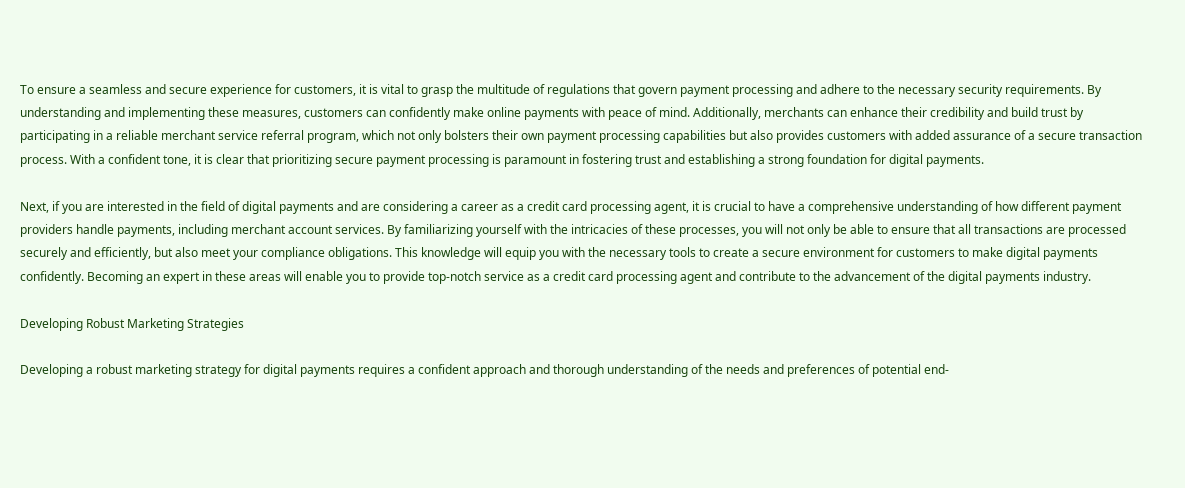To ensure a seamless and secure experience for customers, it is vital to grasp the multitude of regulations that govern payment processing and adhere to the necessary security requirements. By understanding and implementing these measures, customers can confidently make online payments with peace of mind. Additionally, merchants can enhance their credibility and build trust by participating in a reliable merchant service referral program, which not only bolsters their own payment processing capabilities but also provides customers with added assurance of a secure transaction process. With a confident tone, it is clear that prioritizing secure payment processing is paramount in fostering trust and establishing a strong foundation for digital payments.

Next, if you are interested in the field of digital payments and are considering a career as a credit card processing agent, it is crucial to have a comprehensive understanding of how different payment providers handle payments, including merchant account services. By familiarizing yourself with the intricacies of these processes, you will not only be able to ensure that all transactions are processed securely and efficiently, but also meet your compliance obligations. This knowledge will equip you with the necessary tools to create a secure environment for customers to make digital payments confidently. Becoming an expert in these areas will enable you to provide top-notch service as a credit card processing agent and contribute to the advancement of the digital payments industry.

Developing Robust Marketing Strategies

Developing a robust marketing strategy for digital payments requires a confident approach and thorough understanding of the needs and preferences of potential end-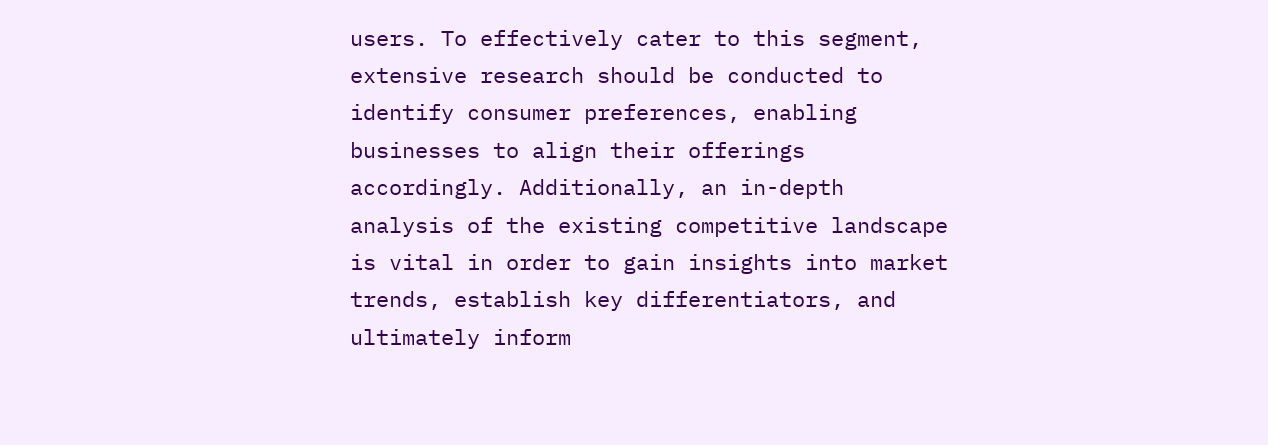users. To effectively cater to this segment, extensive research should be conducted to identify consumer preferences, enabling businesses to align their offerings accordingly. Additionally, an in-depth analysis of the existing competitive landscape is vital in order to gain insights into market trends, establish key differentiators, and ultimately inform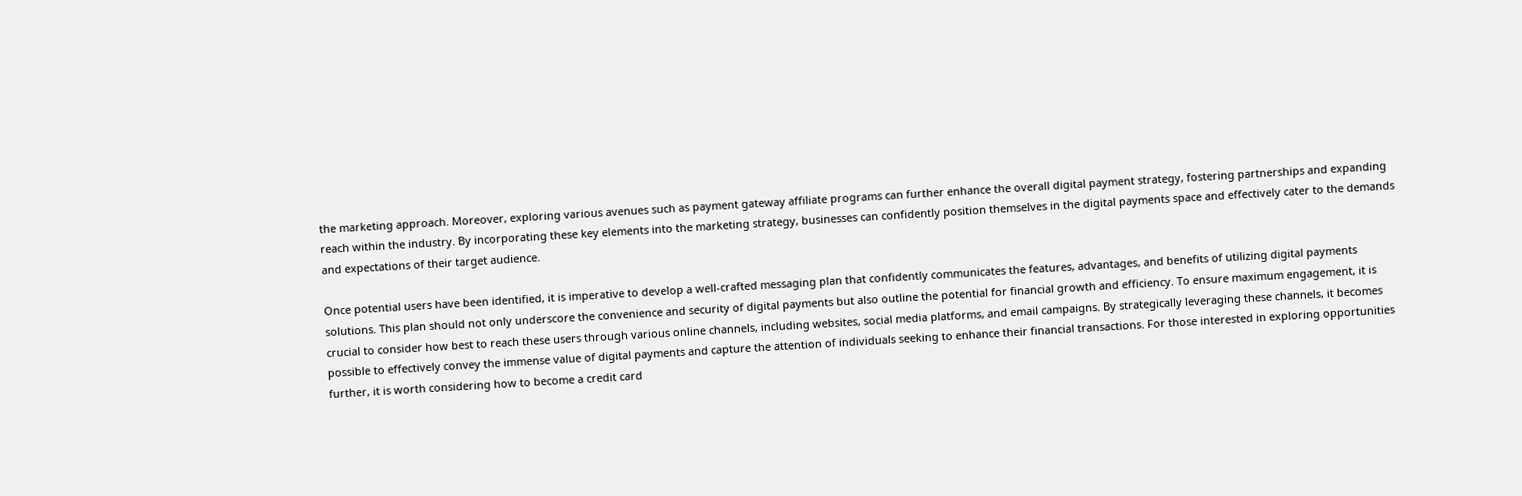the marketing approach. Moreover, exploring various avenues such as payment gateway affiliate programs can further enhance the overall digital payment strategy, fostering partnerships and expanding reach within the industry. By incorporating these key elements into the marketing strategy, businesses can confidently position themselves in the digital payments space and effectively cater to the demands and expectations of their target audience.

Once potential users have been identified, it is imperative to develop a well-crafted messaging plan that confidently communicates the features, advantages, and benefits of utilizing digital payments solutions. This plan should not only underscore the convenience and security of digital payments but also outline the potential for financial growth and efficiency. To ensure maximum engagement, it is crucial to consider how best to reach these users through various online channels, including websites, social media platforms, and email campaigns. By strategically leveraging these channels, it becomes possible to effectively convey the immense value of digital payments and capture the attention of individuals seeking to enhance their financial transactions. For those interested in exploring opportunities further, it is worth considering how to become a credit card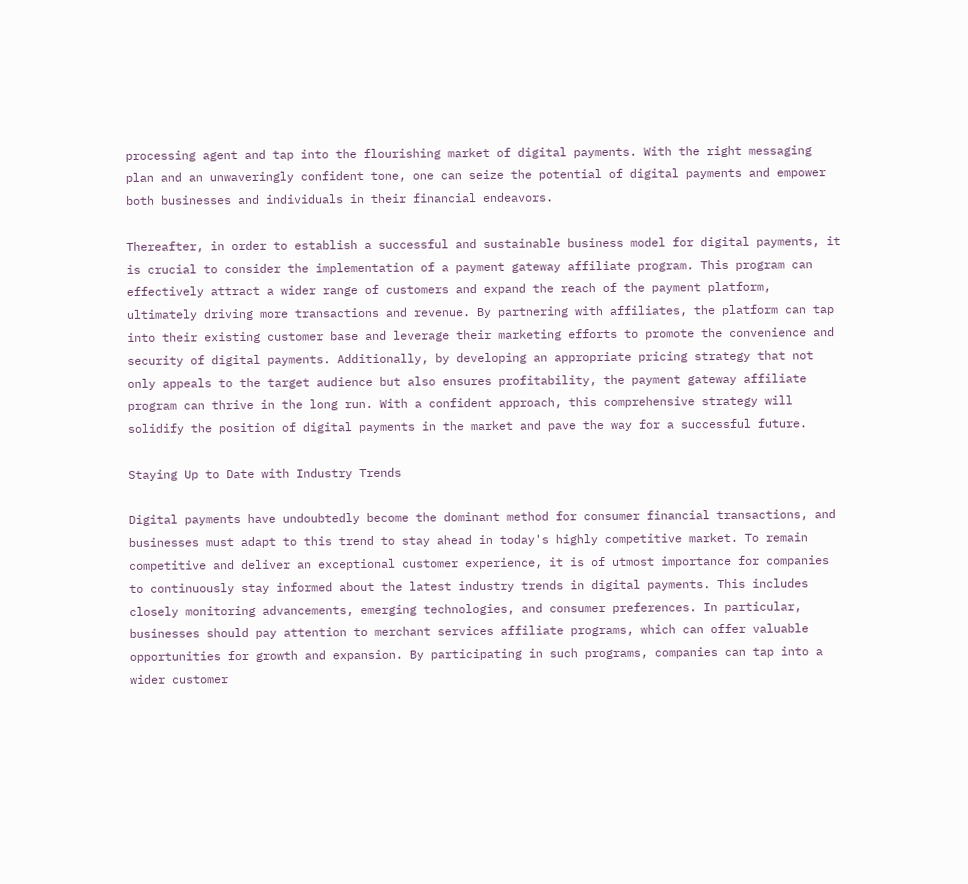processing agent and tap into the flourishing market of digital payments. With the right messaging plan and an unwaveringly confident tone, one can seize the potential of digital payments and empower both businesses and individuals in their financial endeavors.

Thereafter, in order to establish a successful and sustainable business model for digital payments, it is crucial to consider the implementation of a payment gateway affiliate program. This program can effectively attract a wider range of customers and expand the reach of the payment platform, ultimately driving more transactions and revenue. By partnering with affiliates, the platform can tap into their existing customer base and leverage their marketing efforts to promote the convenience and security of digital payments. Additionally, by developing an appropriate pricing strategy that not only appeals to the target audience but also ensures profitability, the payment gateway affiliate program can thrive in the long run. With a confident approach, this comprehensive strategy will solidify the position of digital payments in the market and pave the way for a successful future.

Staying Up to Date with Industry Trends

Digital payments have undoubtedly become the dominant method for consumer financial transactions, and businesses must adapt to this trend to stay ahead in today's highly competitive market. To remain competitive and deliver an exceptional customer experience, it is of utmost importance for companies to continuously stay informed about the latest industry trends in digital payments. This includes closely monitoring advancements, emerging technologies, and consumer preferences. In particular, businesses should pay attention to merchant services affiliate programs, which can offer valuable opportunities for growth and expansion. By participating in such programs, companies can tap into a wider customer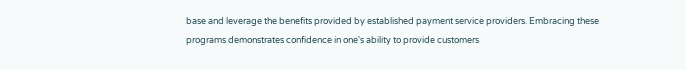base and leverage the benefits provided by established payment service providers. Embracing these programs demonstrates confidence in one's ability to provide customers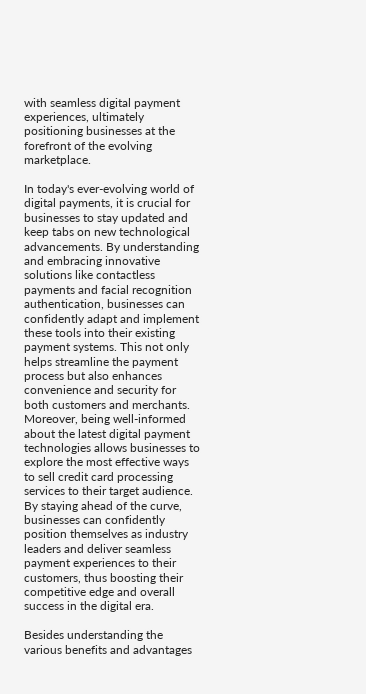with seamless digital payment experiences, ultimately positioning businesses at the forefront of the evolving marketplace.

In today's ever-evolving world of digital payments, it is crucial for businesses to stay updated and keep tabs on new technological advancements. By understanding and embracing innovative solutions like contactless payments and facial recognition authentication, businesses can confidently adapt and implement these tools into their existing payment systems. This not only helps streamline the payment process but also enhances convenience and security for both customers and merchants. Moreover, being well-informed about the latest digital payment technologies allows businesses to explore the most effective ways to sell credit card processing services to their target audience. By staying ahead of the curve, businesses can confidently position themselves as industry leaders and deliver seamless payment experiences to their customers, thus boosting their competitive edge and overall success in the digital era.

Besides understanding the various benefits and advantages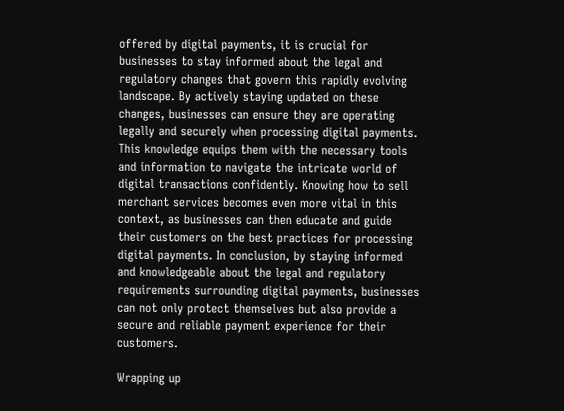offered by digital payments, it is crucial for businesses to stay informed about the legal and regulatory changes that govern this rapidly evolving landscape. By actively staying updated on these changes, businesses can ensure they are operating legally and securely when processing digital payments. This knowledge equips them with the necessary tools and information to navigate the intricate world of digital transactions confidently. Knowing how to sell merchant services becomes even more vital in this context, as businesses can then educate and guide their customers on the best practices for processing digital payments. In conclusion, by staying informed and knowledgeable about the legal and regulatory requirements surrounding digital payments, businesses can not only protect themselves but also provide a secure and reliable payment experience for their customers.

Wrapping up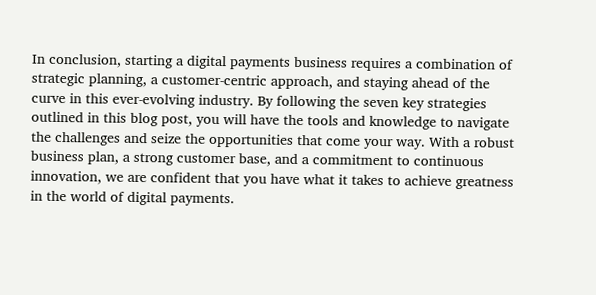In conclusion, starting a digital payments business requires a combination of strategic planning, a customer-centric approach, and staying ahead of the curve in this ever-evolving industry. By following the seven key strategies outlined in this blog post, you will have the tools and knowledge to navigate the challenges and seize the opportunities that come your way. With a robust business plan, a strong customer base, and a commitment to continuous innovation, we are confident that you have what it takes to achieve greatness in the world of digital payments.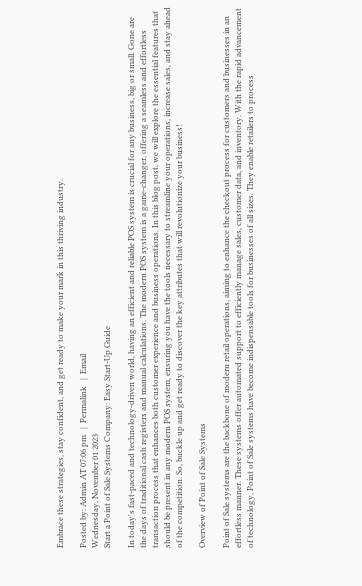Embrace these strategies, stay confident, and get ready to make your mark in this thriving industry.

Posted by: Admin AT 07:06 pm   |  Permalink   |  Email
Wednesday, November 01 2023
Start a Point of Sale Systems Company: Easy Start-Up Guide

In today's fast-paced and technology-driven world, having an efficient and reliable POS system is crucial for any business, big or small. Gone are the days of traditional cash registers and manual calculations. The modern POS system is a game-changer, offering a seamless and effortless transaction process that enhances both customer experience and business operations. In this blog post, we will explore the essential features that should be present in any modern POS system, ensuring you have the tools necessary to streamline your operations, increase sales, and stay ahead of the competition. So, buckle up and get ready to discover the key attributes that will revolutionize your business!

Overview of Point of Sale Systems

Point of Sale systems are the backbone of modern retail operations, aiming to enhance the checkout process for customers and businesses in an effortless manner. These systems offer automated support to efficiently manage sales, customer data, and inventory. With the rapid advancement of technology, Point of Sale systems have become indispensable tools for businesses of all sizes. They enable retailers to process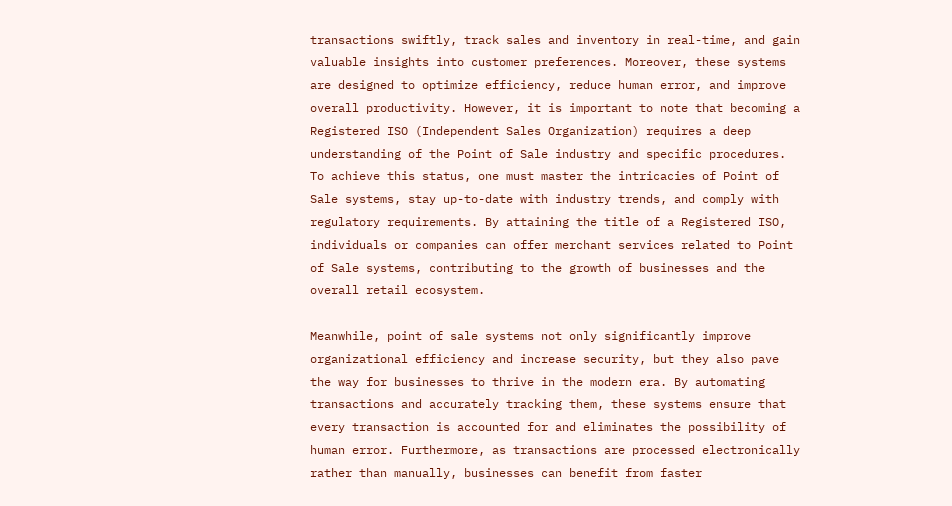transactions swiftly, track sales and inventory in real-time, and gain valuable insights into customer preferences. Moreover, these systems are designed to optimize efficiency, reduce human error, and improve overall productivity. However, it is important to note that becoming a Registered ISO (Independent Sales Organization) requires a deep understanding of the Point of Sale industry and specific procedures. To achieve this status, one must master the intricacies of Point of Sale systems, stay up-to-date with industry trends, and comply with regulatory requirements. By attaining the title of a Registered ISO, individuals or companies can offer merchant services related to Point of Sale systems, contributing to the growth of businesses and the overall retail ecosystem.

Meanwhile, point of sale systems not only significantly improve organizational efficiency and increase security, but they also pave the way for businesses to thrive in the modern era. By automating transactions and accurately tracking them, these systems ensure that every transaction is accounted for and eliminates the possibility of human error. Furthermore, as transactions are processed electronically rather than manually, businesses can benefit from faster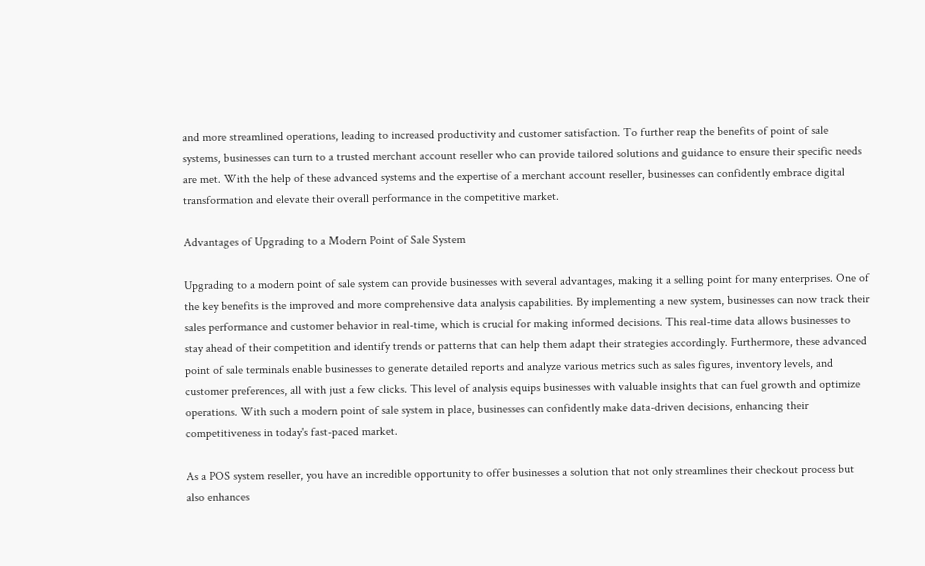and more streamlined operations, leading to increased productivity and customer satisfaction. To further reap the benefits of point of sale systems, businesses can turn to a trusted merchant account reseller who can provide tailored solutions and guidance to ensure their specific needs are met. With the help of these advanced systems and the expertise of a merchant account reseller, businesses can confidently embrace digital transformation and elevate their overall performance in the competitive market.

Advantages of Upgrading to a Modern Point of Sale System

Upgrading to a modern point of sale system can provide businesses with several advantages, making it a selling point for many enterprises. One of the key benefits is the improved and more comprehensive data analysis capabilities. By implementing a new system, businesses can now track their sales performance and customer behavior in real-time, which is crucial for making informed decisions. This real-time data allows businesses to stay ahead of their competition and identify trends or patterns that can help them adapt their strategies accordingly. Furthermore, these advanced point of sale terminals enable businesses to generate detailed reports and analyze various metrics such as sales figures, inventory levels, and customer preferences, all with just a few clicks. This level of analysis equips businesses with valuable insights that can fuel growth and optimize operations. With such a modern point of sale system in place, businesses can confidently make data-driven decisions, enhancing their competitiveness in today's fast-paced market.

As a POS system reseller, you have an incredible opportunity to offer businesses a solution that not only streamlines their checkout process but also enhances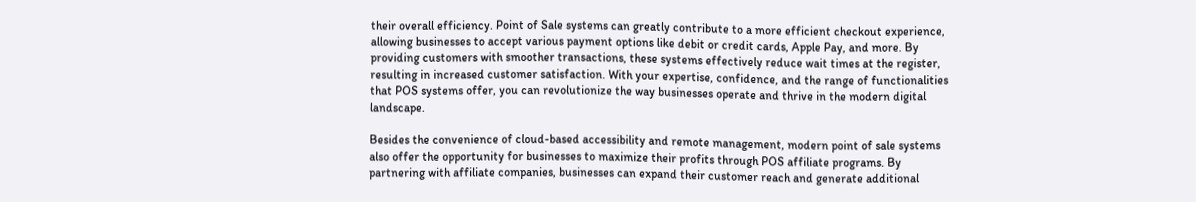their overall efficiency. Point of Sale systems can greatly contribute to a more efficient checkout experience, allowing businesses to accept various payment options like debit or credit cards, Apple Pay, and more. By providing customers with smoother transactions, these systems effectively reduce wait times at the register, resulting in increased customer satisfaction. With your expertise, confidence, and the range of functionalities that POS systems offer, you can revolutionize the way businesses operate and thrive in the modern digital landscape.

Besides the convenience of cloud-based accessibility and remote management, modern point of sale systems also offer the opportunity for businesses to maximize their profits through POS affiliate programs. By partnering with affiliate companies, businesses can expand their customer reach and generate additional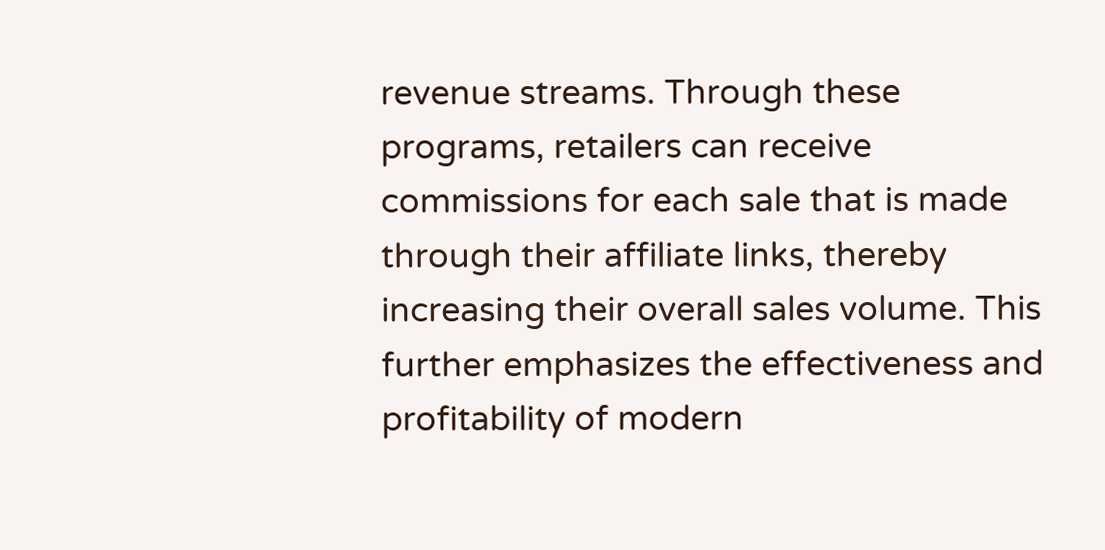revenue streams. Through these programs, retailers can receive commissions for each sale that is made through their affiliate links, thereby increasing their overall sales volume. This further emphasizes the effectiveness and profitability of modern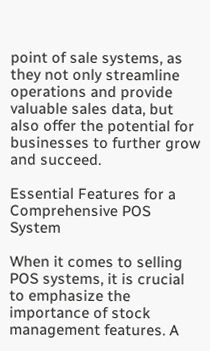point of sale systems, as they not only streamline operations and provide valuable sales data, but also offer the potential for businesses to further grow and succeed.

Essential Features for a Comprehensive POS System

When it comes to selling POS systems, it is crucial to emphasize the importance of stock management features. A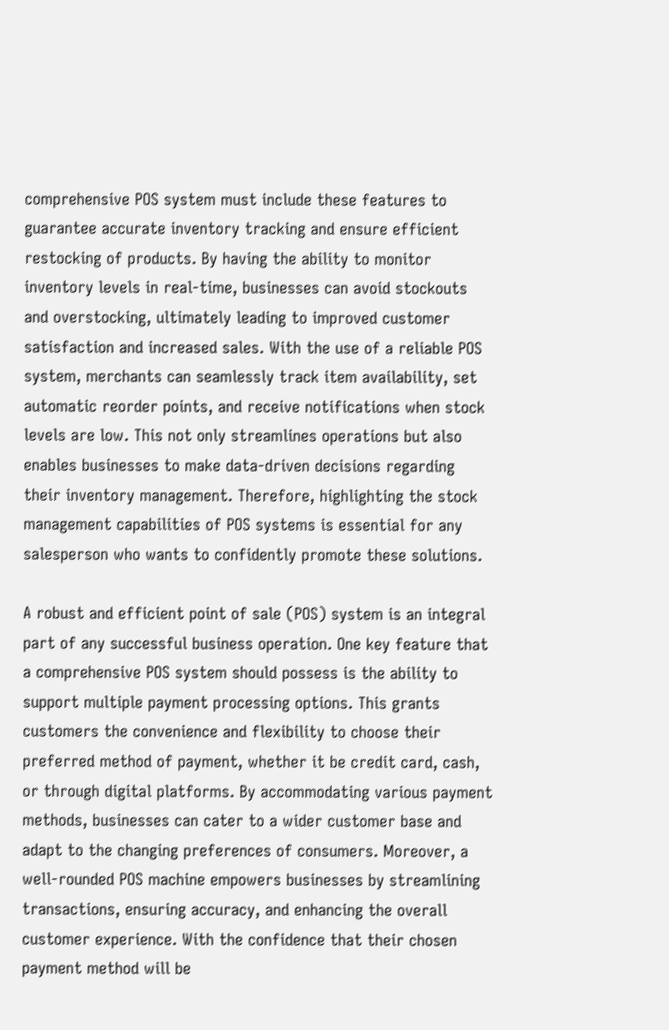comprehensive POS system must include these features to guarantee accurate inventory tracking and ensure efficient restocking of products. By having the ability to monitor inventory levels in real-time, businesses can avoid stockouts and overstocking, ultimately leading to improved customer satisfaction and increased sales. With the use of a reliable POS system, merchants can seamlessly track item availability, set automatic reorder points, and receive notifications when stock levels are low. This not only streamlines operations but also enables businesses to make data-driven decisions regarding their inventory management. Therefore, highlighting the stock management capabilities of POS systems is essential for any salesperson who wants to confidently promote these solutions.

A robust and efficient point of sale (POS) system is an integral part of any successful business operation. One key feature that a comprehensive POS system should possess is the ability to support multiple payment processing options. This grants customers the convenience and flexibility to choose their preferred method of payment, whether it be credit card, cash, or through digital platforms. By accommodating various payment methods, businesses can cater to a wider customer base and adapt to the changing preferences of consumers. Moreover, a well-rounded POS machine empowers businesses by streamlining transactions, ensuring accuracy, and enhancing the overall customer experience. With the confidence that their chosen payment method will be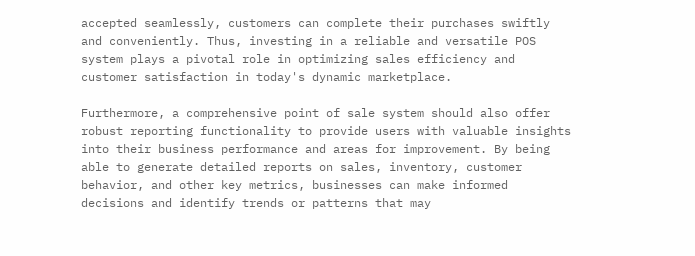accepted seamlessly, customers can complete their purchases swiftly and conveniently. Thus, investing in a reliable and versatile POS system plays a pivotal role in optimizing sales efficiency and customer satisfaction in today's dynamic marketplace.

Furthermore, a comprehensive point of sale system should also offer robust reporting functionality to provide users with valuable insights into their business performance and areas for improvement. By being able to generate detailed reports on sales, inventory, customer behavior, and other key metrics, businesses can make informed decisions and identify trends or patterns that may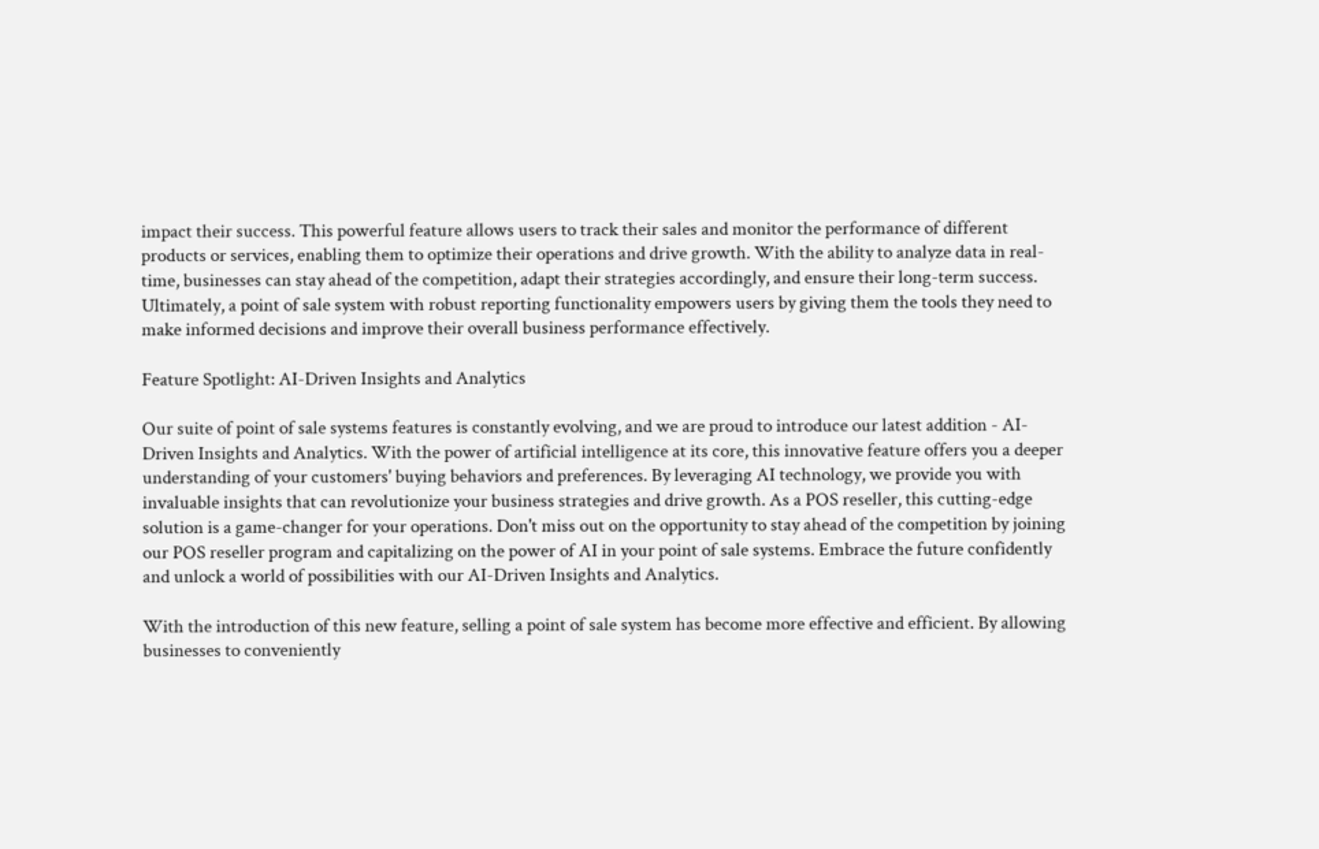impact their success. This powerful feature allows users to track their sales and monitor the performance of different products or services, enabling them to optimize their operations and drive growth. With the ability to analyze data in real-time, businesses can stay ahead of the competition, adapt their strategies accordingly, and ensure their long-term success. Ultimately, a point of sale system with robust reporting functionality empowers users by giving them the tools they need to make informed decisions and improve their overall business performance effectively.

Feature Spotlight: AI-Driven Insights and Analytics

Our suite of point of sale systems features is constantly evolving, and we are proud to introduce our latest addition - AI-Driven Insights and Analytics. With the power of artificial intelligence at its core, this innovative feature offers you a deeper understanding of your customers' buying behaviors and preferences. By leveraging AI technology, we provide you with invaluable insights that can revolutionize your business strategies and drive growth. As a POS reseller, this cutting-edge solution is a game-changer for your operations. Don't miss out on the opportunity to stay ahead of the competition by joining our POS reseller program and capitalizing on the power of AI in your point of sale systems. Embrace the future confidently and unlock a world of possibilities with our AI-Driven Insights and Analytics.

With the introduction of this new feature, selling a point of sale system has become more effective and efficient. By allowing businesses to conveniently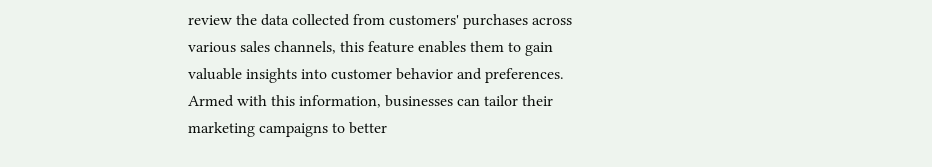review the data collected from customers' purchases across various sales channels, this feature enables them to gain valuable insights into customer behavior and preferences. Armed with this information, businesses can tailor their marketing campaigns to better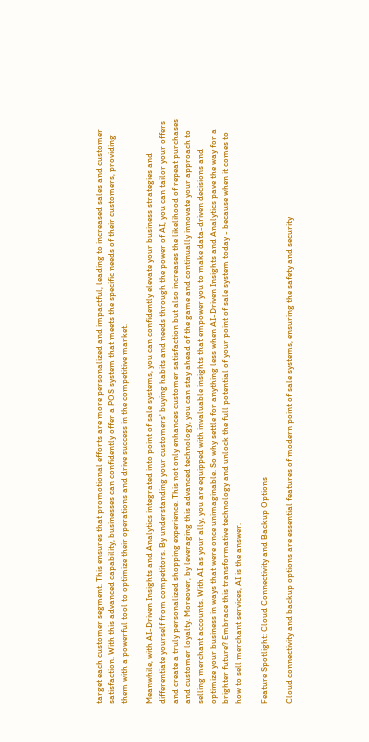target each customer segment. This ensures that promotional efforts are more personalized and impactful, leading to increased sales and customer satisfaction. With this advanced capability, businesses can confidently offer a POS system that meets the specific needs of their customers, providing them with a powerful tool to optimize their operations and drive success in the competitive market.

Meanwhile, with AI-Driven Insights and Analytics integrated into point of sale systems, you can confidently elevate your business strategies and differentiate yourself from competitors. By understanding your customers' buying habits and needs through the power of AI, you can tailor your offers and create a truly personalized shopping experience. This not only enhances customer satisfaction but also increases the likelihood of repeat purchases and customer loyalty. Moreover, by leveraging this advanced technology, you can stay ahead of the game and continually innovate your approach to selling merchant accounts. With AI as your ally, you are equipped with invaluable insights that empower you to make data-driven decisions and optimize your business in ways that were once unimaginable. So why settle for anything less when AI-Driven Insights and Analytics pave the way for a brighter future? Embrace this transformative technology and unlock the full potential of your point of sale system today - because when it comes to how to sell merchant services, AI is the answer.

Feature Spotlight: Cloud Connectivity and Backup Options

Cloud connectivity and backup options are essential features of modern point of sale systems, ensuring the safety and security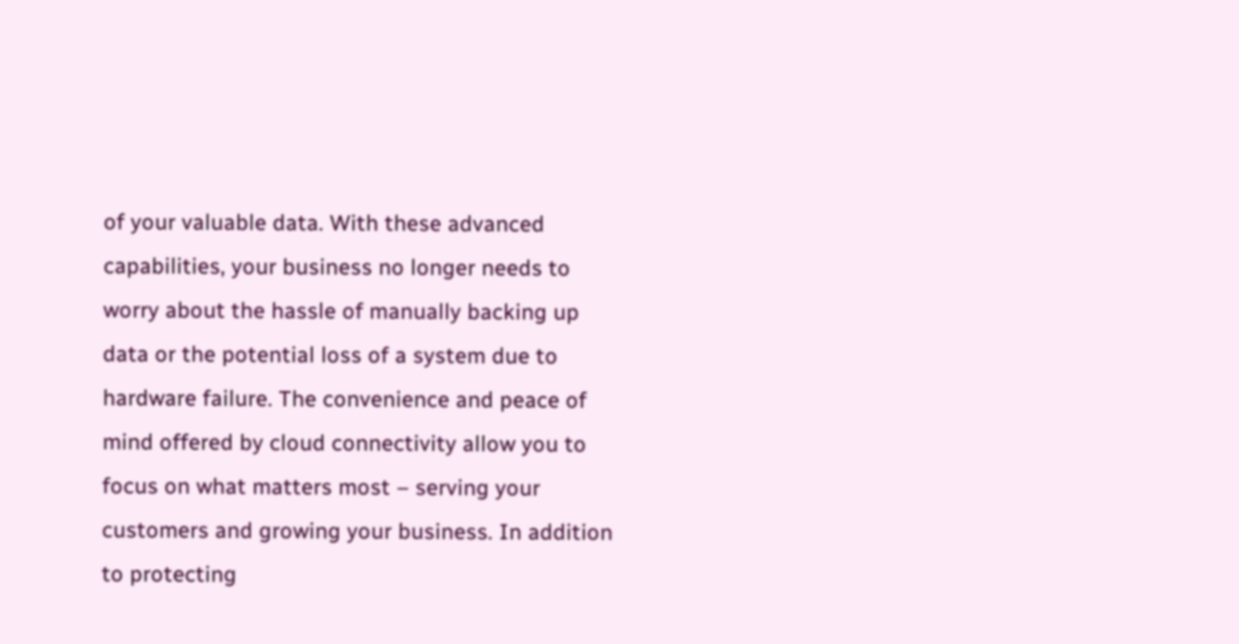of your valuable data. With these advanced capabilities, your business no longer needs to worry about the hassle of manually backing up data or the potential loss of a system due to hardware failure. The convenience and peace of mind offered by cloud connectivity allow you to focus on what matters most – serving your customers and growing your business. In addition to protecting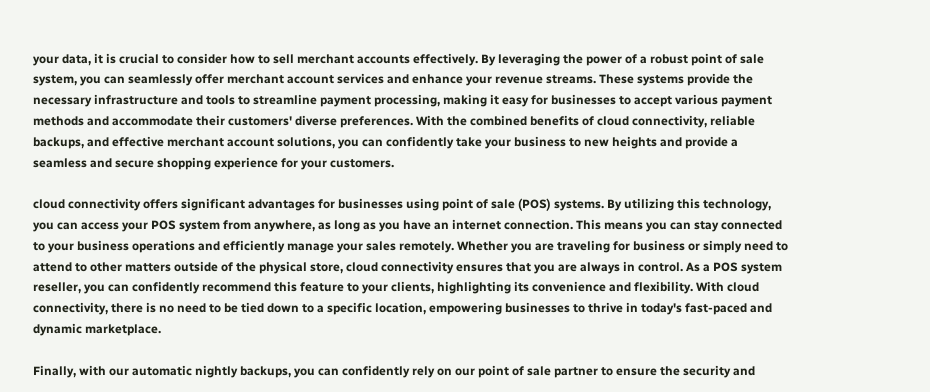your data, it is crucial to consider how to sell merchant accounts effectively. By leveraging the power of a robust point of sale system, you can seamlessly offer merchant account services and enhance your revenue streams. These systems provide the necessary infrastructure and tools to streamline payment processing, making it easy for businesses to accept various payment methods and accommodate their customers' diverse preferences. With the combined benefits of cloud connectivity, reliable backups, and effective merchant account solutions, you can confidently take your business to new heights and provide a seamless and secure shopping experience for your customers.

cloud connectivity offers significant advantages for businesses using point of sale (POS) systems. By utilizing this technology, you can access your POS system from anywhere, as long as you have an internet connection. This means you can stay connected to your business operations and efficiently manage your sales remotely. Whether you are traveling for business or simply need to attend to other matters outside of the physical store, cloud connectivity ensures that you are always in control. As a POS system reseller, you can confidently recommend this feature to your clients, highlighting its convenience and flexibility. With cloud connectivity, there is no need to be tied down to a specific location, empowering businesses to thrive in today's fast-paced and dynamic marketplace.

Finally, with our automatic nightly backups, you can confidently rely on our point of sale partner to ensure the security and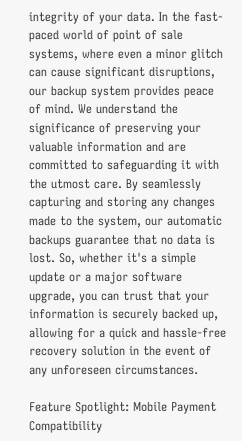integrity of your data. In the fast-paced world of point of sale systems, where even a minor glitch can cause significant disruptions, our backup system provides peace of mind. We understand the significance of preserving your valuable information and are committed to safeguarding it with the utmost care. By seamlessly capturing and storing any changes made to the system, our automatic backups guarantee that no data is lost. So, whether it's a simple update or a major software upgrade, you can trust that your information is securely backed up, allowing for a quick and hassle-free recovery solution in the event of any unforeseen circumstances.

Feature Spotlight: Mobile Payment Compatibility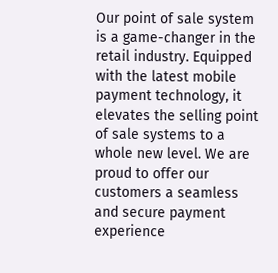Our point of sale system is a game-changer in the retail industry. Equipped with the latest mobile payment technology, it elevates the selling point of sale systems to a whole new level. We are proud to offer our customers a seamless and secure payment experience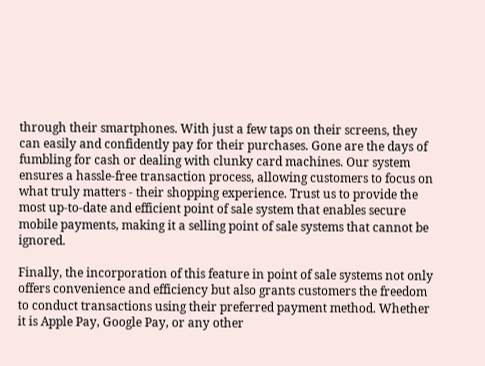through their smartphones. With just a few taps on their screens, they can easily and confidently pay for their purchases. Gone are the days of fumbling for cash or dealing with clunky card machines. Our system ensures a hassle-free transaction process, allowing customers to focus on what truly matters - their shopping experience. Trust us to provide the most up-to-date and efficient point of sale system that enables secure mobile payments, making it a selling point of sale systems that cannot be ignored.

Finally, the incorporation of this feature in point of sale systems not only offers convenience and efficiency but also grants customers the freedom to conduct transactions using their preferred payment method. Whether it is Apple Pay, Google Pay, or any other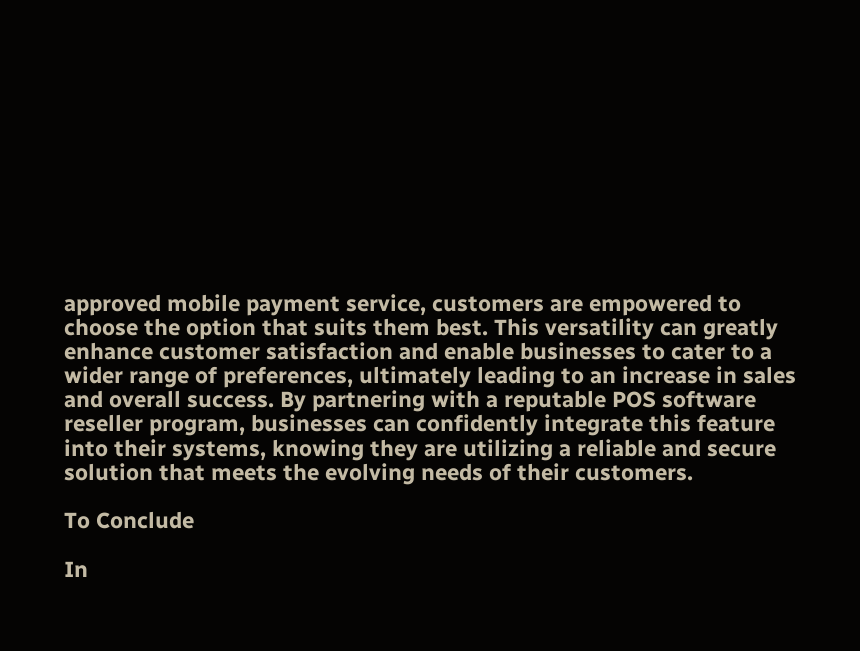approved mobile payment service, customers are empowered to choose the option that suits them best. This versatility can greatly enhance customer satisfaction and enable businesses to cater to a wider range of preferences, ultimately leading to an increase in sales and overall success. By partnering with a reputable POS software reseller program, businesses can confidently integrate this feature into their systems, knowing they are utilizing a reliable and secure solution that meets the evolving needs of their customers.

To Conclude

In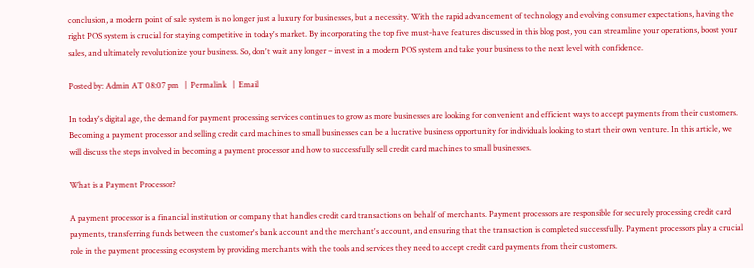conclusion, a modern point of sale system is no longer just a luxury for businesses, but a necessity. With the rapid advancement of technology and evolving consumer expectations, having the right POS system is crucial for staying competitive in today's market. By incorporating the top five must-have features discussed in this blog post, you can streamline your operations, boost your sales, and ultimately revolutionize your business. So, don't wait any longer – invest in a modern POS system and take your business to the next level with confidence.

Posted by: Admin AT 08:07 pm   |  Permalink   |  Email

In today's digital age, the demand for payment processing services continues to grow as more businesses are looking for convenient and efficient ways to accept payments from their customers. Becoming a payment processor and selling credit card machines to small businesses can be a lucrative business opportunity for individuals looking to start their own venture. In this article, we will discuss the steps involved in becoming a payment processor and how to successfully sell credit card machines to small businesses.

What is a Payment Processor?

A payment processor is a financial institution or company that handles credit card transactions on behalf of merchants. Payment processors are responsible for securely processing credit card payments, transferring funds between the customer's bank account and the merchant's account, and ensuring that the transaction is completed successfully. Payment processors play a crucial role in the payment processing ecosystem by providing merchants with the tools and services they need to accept credit card payments from their customers.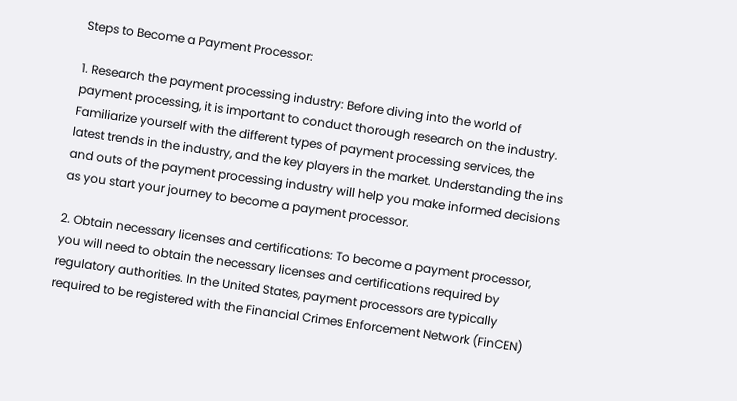Steps to Become a Payment Processor:

1. Research the payment processing industry: Before diving into the world of payment processing, it is important to conduct thorough research on the industry. Familiarize yourself with the different types of payment processing services, the latest trends in the industry, and the key players in the market. Understanding the ins and outs of the payment processing industry will help you make informed decisions as you start your journey to become a payment processor.

2. Obtain necessary licenses and certifications: To become a payment processor, you will need to obtain the necessary licenses and certifications required by regulatory authorities. In the United States, payment processors are typically required to be registered with the Financial Crimes Enforcement Network (FinCEN)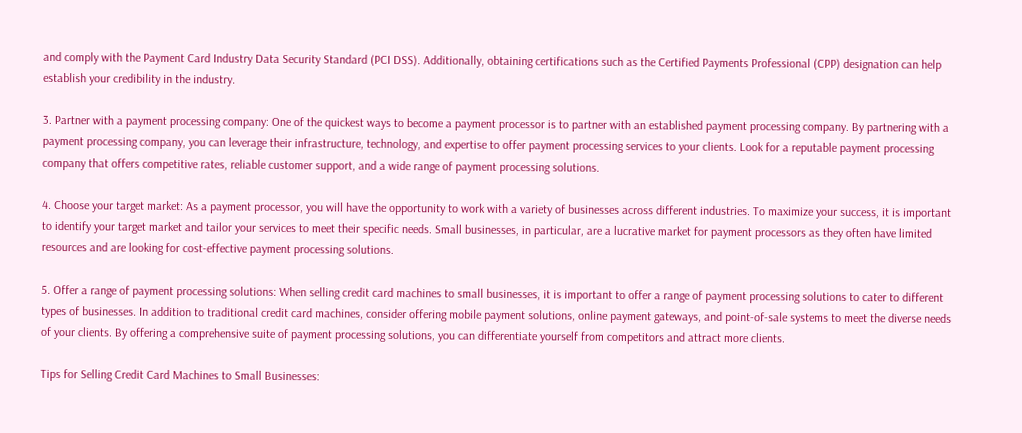and comply with the Payment Card Industry Data Security Standard (PCI DSS). Additionally, obtaining certifications such as the Certified Payments Professional (CPP) designation can help establish your credibility in the industry.

3. Partner with a payment processing company: One of the quickest ways to become a payment processor is to partner with an established payment processing company. By partnering with a payment processing company, you can leverage their infrastructure, technology, and expertise to offer payment processing services to your clients. Look for a reputable payment processing company that offers competitive rates, reliable customer support, and a wide range of payment processing solutions.

4. Choose your target market: As a payment processor, you will have the opportunity to work with a variety of businesses across different industries. To maximize your success, it is important to identify your target market and tailor your services to meet their specific needs. Small businesses, in particular, are a lucrative market for payment processors as they often have limited resources and are looking for cost-effective payment processing solutions.

5. Offer a range of payment processing solutions: When selling credit card machines to small businesses, it is important to offer a range of payment processing solutions to cater to different types of businesses. In addition to traditional credit card machines, consider offering mobile payment solutions, online payment gateways, and point-of-sale systems to meet the diverse needs of your clients. By offering a comprehensive suite of payment processing solutions, you can differentiate yourself from competitors and attract more clients.

Tips for Selling Credit Card Machines to Small Businesses: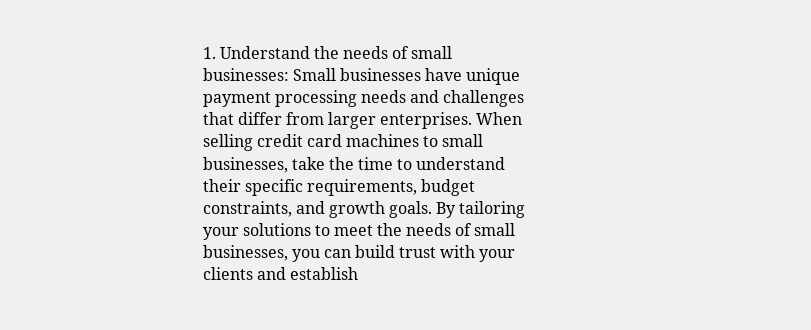1. Understand the needs of small businesses: Small businesses have unique payment processing needs and challenges that differ from larger enterprises. When selling credit card machines to small businesses, take the time to understand their specific requirements, budget constraints, and growth goals. By tailoring your solutions to meet the needs of small businesses, you can build trust with your clients and establish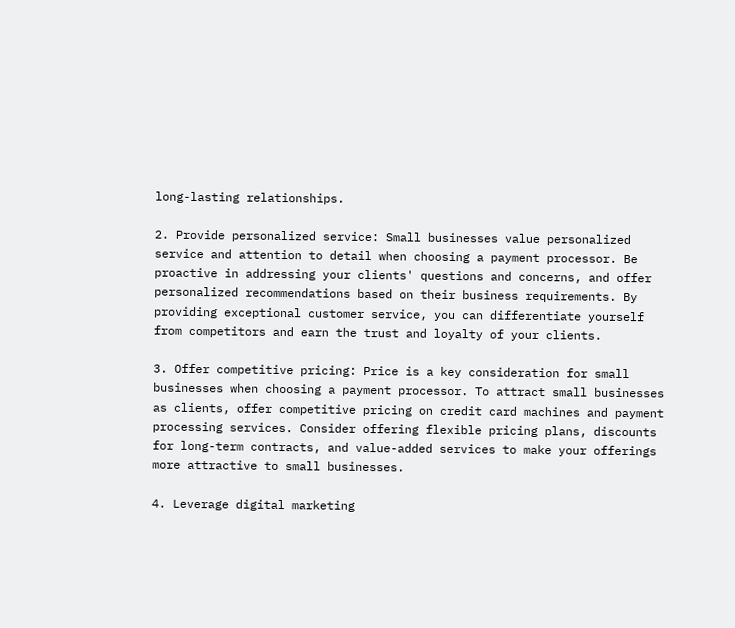long-lasting relationships.

2. Provide personalized service: Small businesses value personalized service and attention to detail when choosing a payment processor. Be proactive in addressing your clients' questions and concerns, and offer personalized recommendations based on their business requirements. By providing exceptional customer service, you can differentiate yourself from competitors and earn the trust and loyalty of your clients.

3. Offer competitive pricing: Price is a key consideration for small businesses when choosing a payment processor. To attract small businesses as clients, offer competitive pricing on credit card machines and payment processing services. Consider offering flexible pricing plans, discounts for long-term contracts, and value-added services to make your offerings more attractive to small businesses.

4. Leverage digital marketing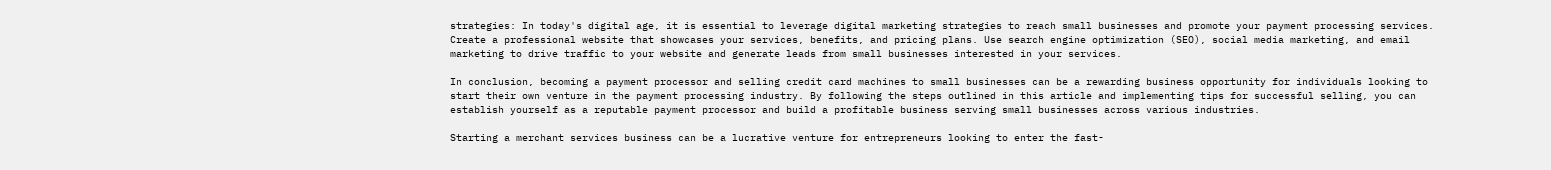strategies: In today's digital age, it is essential to leverage digital marketing strategies to reach small businesses and promote your payment processing services. Create a professional website that showcases your services, benefits, and pricing plans. Use search engine optimization (SEO), social media marketing, and email marketing to drive traffic to your website and generate leads from small businesses interested in your services.

In conclusion, becoming a payment processor and selling credit card machines to small businesses can be a rewarding business opportunity for individuals looking to start their own venture in the payment processing industry. By following the steps outlined in this article and implementing tips for successful selling, you can establish yourself as a reputable payment processor and build a profitable business serving small businesses across various industries.

Starting a merchant services business can be a lucrative venture for entrepreneurs looking to enter the fast-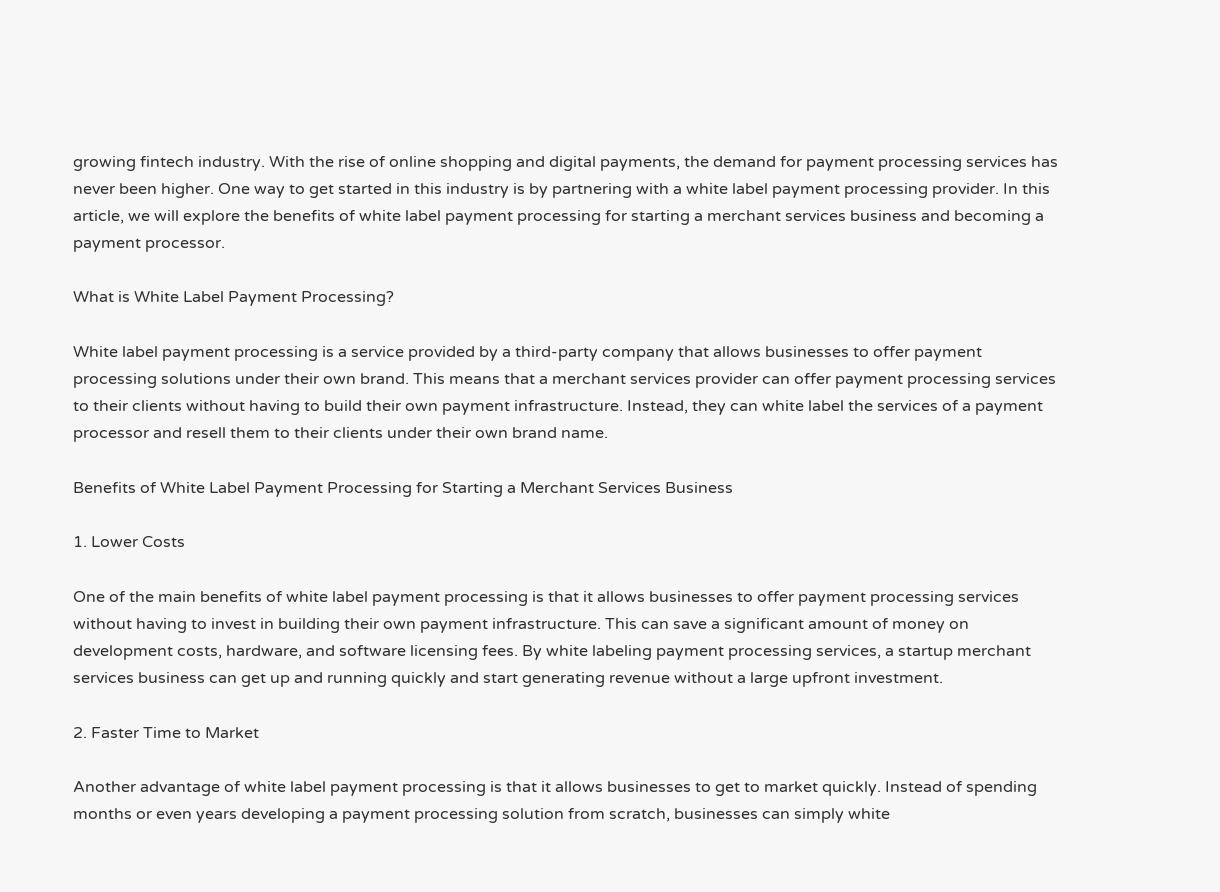growing fintech industry. With the rise of online shopping and digital payments, the demand for payment processing services has never been higher. One way to get started in this industry is by partnering with a white label payment processing provider. In this article, we will explore the benefits of white label payment processing for starting a merchant services business and becoming a payment processor.

What is White Label Payment Processing?

White label payment processing is a service provided by a third-party company that allows businesses to offer payment processing solutions under their own brand. This means that a merchant services provider can offer payment processing services to their clients without having to build their own payment infrastructure. Instead, they can white label the services of a payment processor and resell them to their clients under their own brand name.

Benefits of White Label Payment Processing for Starting a Merchant Services Business

1. Lower Costs

One of the main benefits of white label payment processing is that it allows businesses to offer payment processing services without having to invest in building their own payment infrastructure. This can save a significant amount of money on development costs, hardware, and software licensing fees. By white labeling payment processing services, a startup merchant services business can get up and running quickly and start generating revenue without a large upfront investment.

2. Faster Time to Market

Another advantage of white label payment processing is that it allows businesses to get to market quickly. Instead of spending months or even years developing a payment processing solution from scratch, businesses can simply white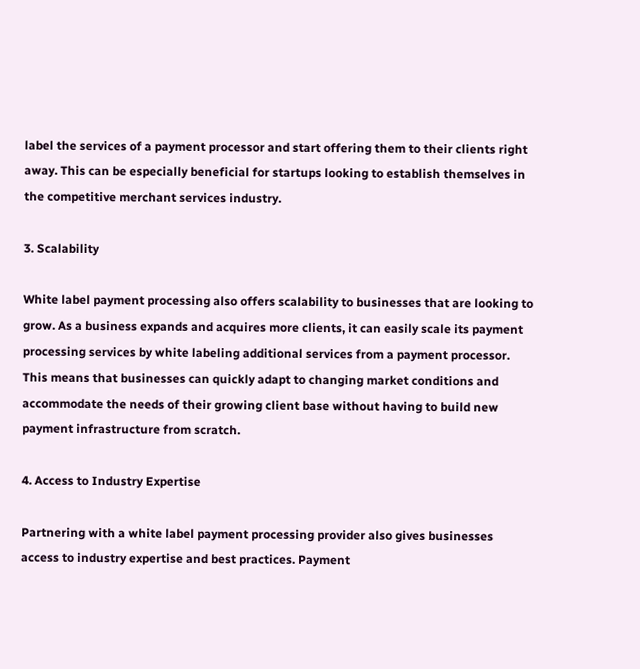label the services of a payment processor and start offering them to their clients right away. This can be especially beneficial for startups looking to establish themselves in the competitive merchant services industry.

3. Scalability

White label payment processing also offers scalability to businesses that are looking to grow. As a business expands and acquires more clients, it can easily scale its payment processing services by white labeling additional services from a payment processor. This means that businesses can quickly adapt to changing market conditions and accommodate the needs of their growing client base without having to build new payment infrastructure from scratch.

4. Access to Industry Expertise

Partnering with a white label payment processing provider also gives businesses access to industry expertise and best practices. Payment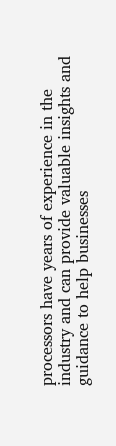processors have years of experience in the industry and can provide valuable insights and guidance to help businesses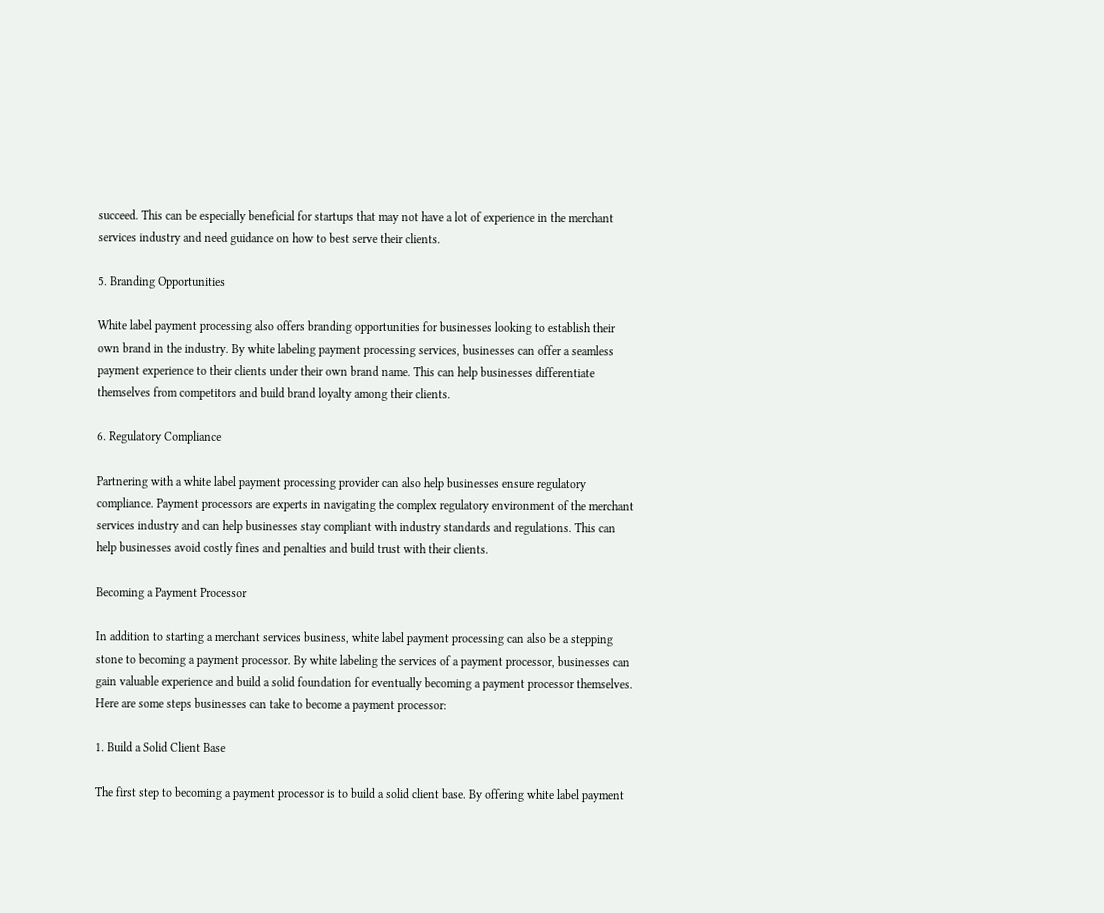succeed. This can be especially beneficial for startups that may not have a lot of experience in the merchant services industry and need guidance on how to best serve their clients.

5. Branding Opportunities

White label payment processing also offers branding opportunities for businesses looking to establish their own brand in the industry. By white labeling payment processing services, businesses can offer a seamless payment experience to their clients under their own brand name. This can help businesses differentiate themselves from competitors and build brand loyalty among their clients.

6. Regulatory Compliance

Partnering with a white label payment processing provider can also help businesses ensure regulatory compliance. Payment processors are experts in navigating the complex regulatory environment of the merchant services industry and can help businesses stay compliant with industry standards and regulations. This can help businesses avoid costly fines and penalties and build trust with their clients.

Becoming a Payment Processor

In addition to starting a merchant services business, white label payment processing can also be a stepping stone to becoming a payment processor. By white labeling the services of a payment processor, businesses can gain valuable experience and build a solid foundation for eventually becoming a payment processor themselves. Here are some steps businesses can take to become a payment processor:

1. Build a Solid Client Base

The first step to becoming a payment processor is to build a solid client base. By offering white label payment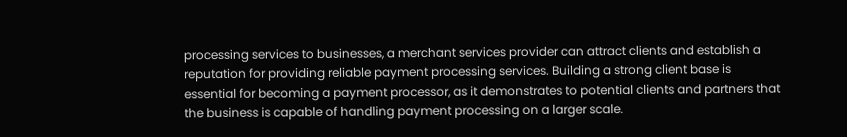processing services to businesses, a merchant services provider can attract clients and establish a reputation for providing reliable payment processing services. Building a strong client base is essential for becoming a payment processor, as it demonstrates to potential clients and partners that the business is capable of handling payment processing on a larger scale.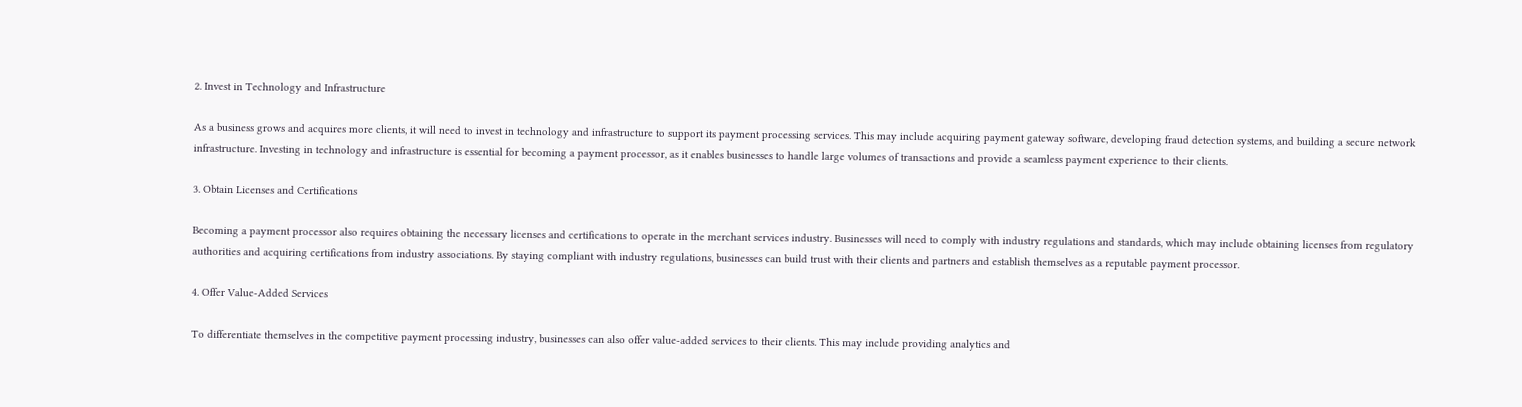2. Invest in Technology and Infrastructure

As a business grows and acquires more clients, it will need to invest in technology and infrastructure to support its payment processing services. This may include acquiring payment gateway software, developing fraud detection systems, and building a secure network infrastructure. Investing in technology and infrastructure is essential for becoming a payment processor, as it enables businesses to handle large volumes of transactions and provide a seamless payment experience to their clients.

3. Obtain Licenses and Certifications

Becoming a payment processor also requires obtaining the necessary licenses and certifications to operate in the merchant services industry. Businesses will need to comply with industry regulations and standards, which may include obtaining licenses from regulatory authorities and acquiring certifications from industry associations. By staying compliant with industry regulations, businesses can build trust with their clients and partners and establish themselves as a reputable payment processor.

4. Offer Value-Added Services

To differentiate themselves in the competitive payment processing industry, businesses can also offer value-added services to their clients. This may include providing analytics and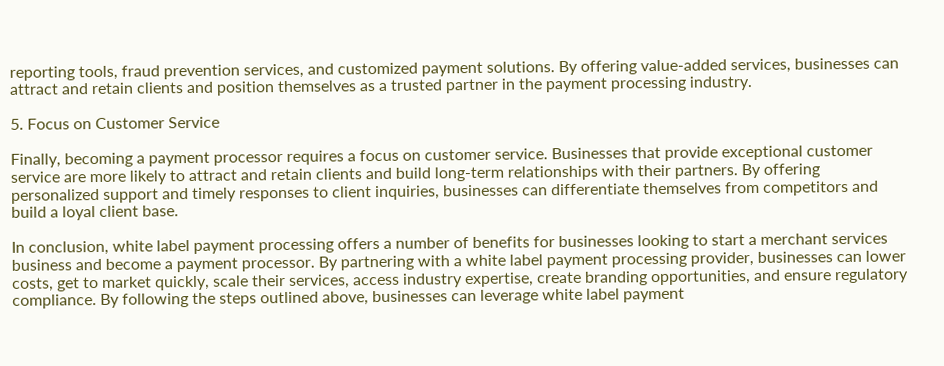reporting tools, fraud prevention services, and customized payment solutions. By offering value-added services, businesses can attract and retain clients and position themselves as a trusted partner in the payment processing industry.

5. Focus on Customer Service

Finally, becoming a payment processor requires a focus on customer service. Businesses that provide exceptional customer service are more likely to attract and retain clients and build long-term relationships with their partners. By offering personalized support and timely responses to client inquiries, businesses can differentiate themselves from competitors and build a loyal client base.

In conclusion, white label payment processing offers a number of benefits for businesses looking to start a merchant services business and become a payment processor. By partnering with a white label payment processing provider, businesses can lower costs, get to market quickly, scale their services, access industry expertise, create branding opportunities, and ensure regulatory compliance. By following the steps outlined above, businesses can leverage white label payment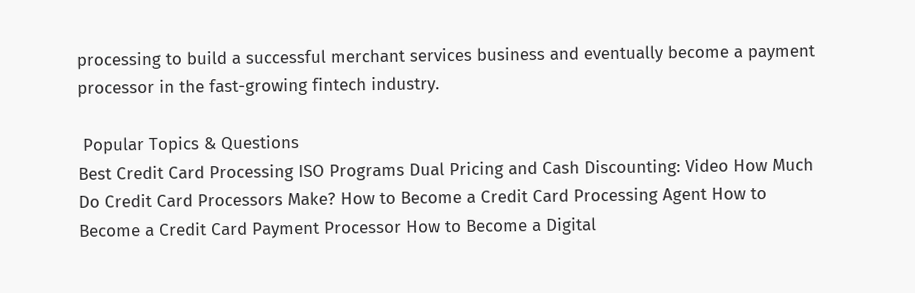processing to build a successful merchant services business and eventually become a payment processor in the fast-growing fintech industry.

 Popular Topics & Questions
Best Credit Card Processing ISO Programs Dual Pricing and Cash Discounting: Video How Much Do Credit Card Processors Make? How to Become a Credit Card Processing Agent How to Become a Credit Card Payment Processor How to Become a Digital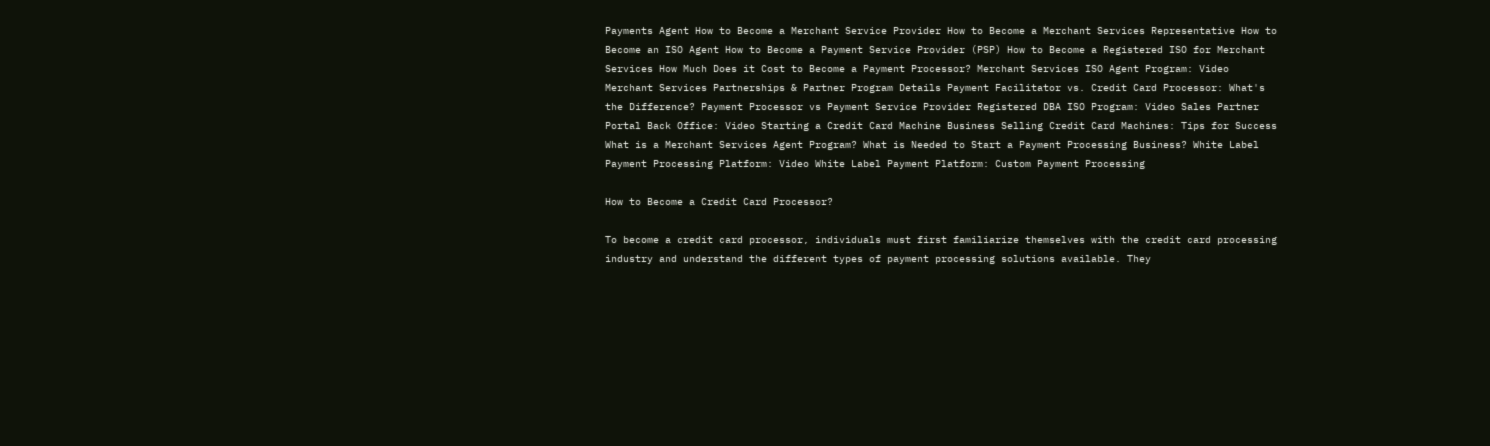Payments Agent How to Become a Merchant Service Provider How to Become a Merchant Services Representative How to Become an ISO Agent How to Become a Payment Service Provider (PSP) How to Become a Registered ISO for Merchant Services How Much Does it Cost to Become a Payment Processor? Merchant Services ISO Agent Program: Video Merchant Services Partnerships & Partner Program Details Payment Facilitator vs. Credit Card Processor: What's the Difference? Payment Processor vs Payment Service Provider Registered DBA ISO Program: Video Sales Partner Portal Back Office: Video Starting a Credit Card Machine Business Selling Credit Card Machines: Tips for Success What is a Merchant Services Agent Program? What is Needed to Start a Payment Processing Business? White Label Payment Processing Platform: Video White Label Payment Platform: Custom Payment Processing

How to Become a Credit Card Processor?

To become a credit card processor, individuals must first familiarize themselves with the credit card processing industry and understand the different types of payment processing solutions available. They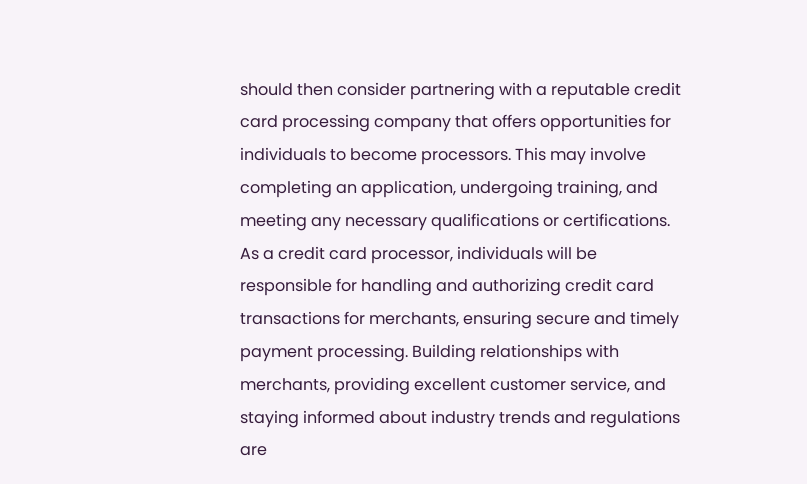should then consider partnering with a reputable credit card processing company that offers opportunities for individuals to become processors. This may involve completing an application, undergoing training, and meeting any necessary qualifications or certifications. As a credit card processor, individuals will be responsible for handling and authorizing credit card transactions for merchants, ensuring secure and timely payment processing. Building relationships with merchants, providing excellent customer service, and staying informed about industry trends and regulations are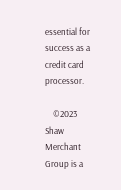essential for success as a credit card processor.

    ©2023 Shaw Merchant Group is a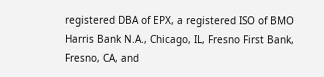registered DBA of EPX, a registered ISO of BMO Harris Bank N.A., Chicago, IL, Fresno First Bank, Fresno, CA, and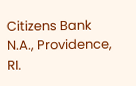Citizens Bank N.A., Providence, RI.